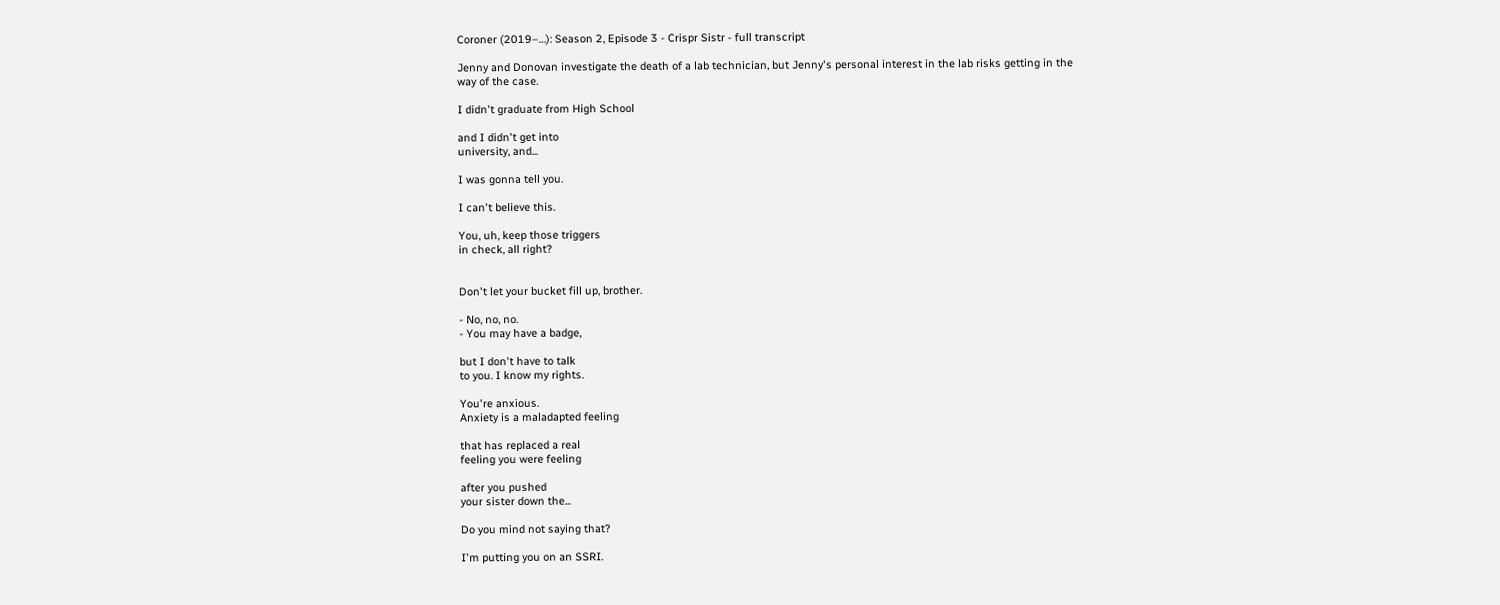Coroner (2019–…): Season 2, Episode 3 - Crispr Sistr - full transcript

Jenny and Donovan investigate the death of a lab technician, but Jenny's personal interest in the lab risks getting in the way of the case.

I didn't graduate from High School

and I didn't get into
university, and...

I was gonna tell you.

I can't believe this.

You, uh, keep those triggers
in check, all right?


Don't let your bucket fill up, brother.

- No, no, no.
- You may have a badge,

but I don't have to talk
to you. I know my rights.

You're anxious.
Anxiety is a maladapted feeling

that has replaced a real
feeling you were feeling

after you pushed
your sister down the...

Do you mind not saying that?

I'm putting you on an SSRI.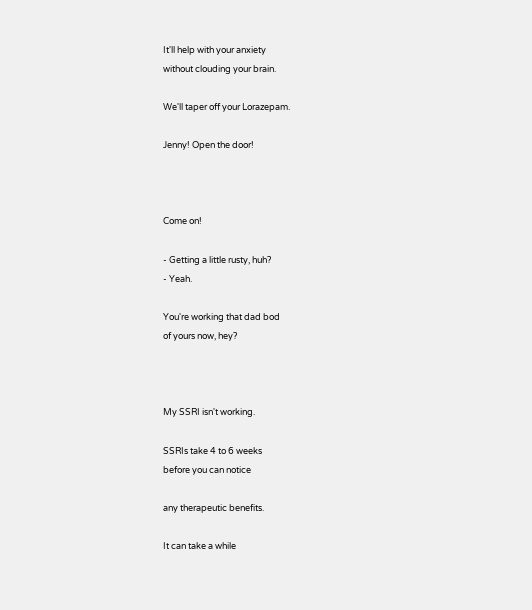It'll help with your anxiety
without clouding your brain.

We'll taper off your Lorazepam.

Jenny! Open the door!



Come on!

- Getting a little rusty, huh?
- Yeah.

You're working that dad bod
of yours now, hey?



My SSRI isn't working.

SSRIs take 4 to 6 weeks
before you can notice

any therapeutic benefits.

It can take a while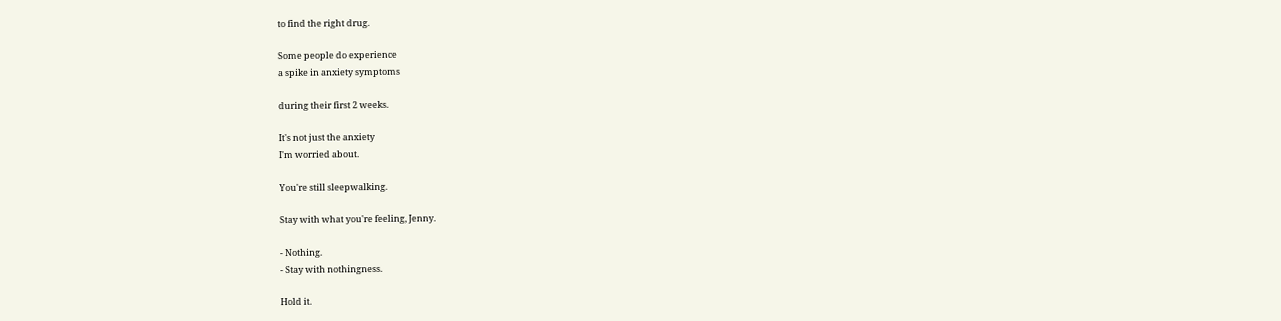to find the right drug.

Some people do experience
a spike in anxiety symptoms

during their first 2 weeks.

It's not just the anxiety
I'm worried about.

You're still sleepwalking.

Stay with what you're feeling, Jenny.

- Nothing.
- Stay with nothingness.

Hold it.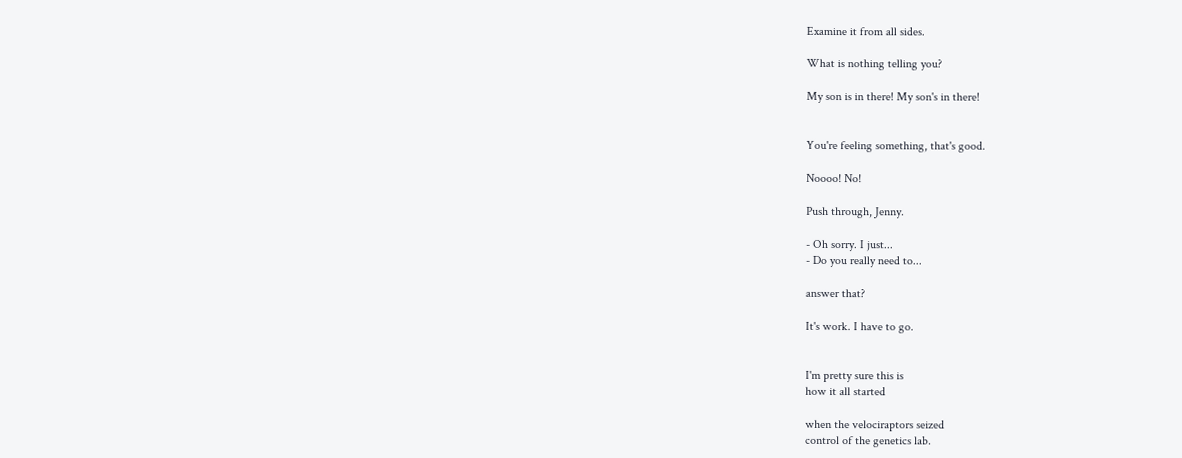Examine it from all sides.

What is nothing telling you?

My son is in there! My son's in there!


You're feeling something, that's good.

Noooo! No!

Push through, Jenny.

- Oh sorry. I just...
- Do you really need to...

answer that?

It's work. I have to go.


I'm pretty sure this is
how it all started

when the velociraptors seized
control of the genetics lab.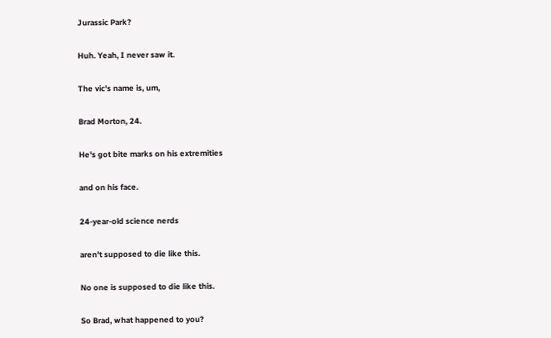Jurassic Park?

Huh. Yeah, I never saw it.

The vic's name is, um,

Brad Morton, 24.

He's got bite marks on his extremities

and on his face.

24-year-old science nerds

aren't supposed to die like this.

No one is supposed to die like this.

So Brad, what happened to you?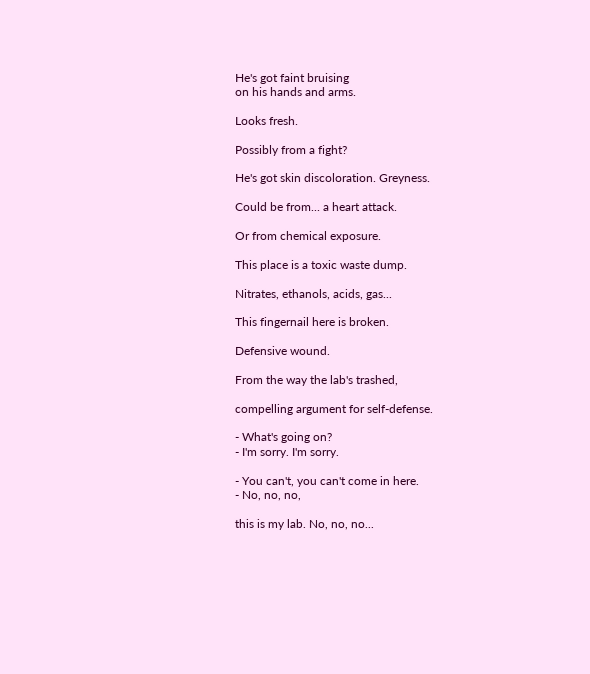He's got faint bruising
on his hands and arms.

Looks fresh.

Possibly from a fight?

He's got skin discoloration. Greyness.

Could be from... a heart attack.

Or from chemical exposure.

This place is a toxic waste dump.

Nitrates, ethanols, acids, gas...

This fingernail here is broken.

Defensive wound.

From the way the lab's trashed,

compelling argument for self-defense.

- What's going on?
- I'm sorry. I'm sorry.

- You can't, you can't come in here.
- No, no, no,

this is my lab. No, no, no...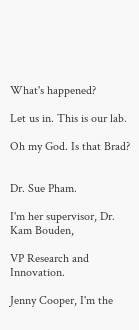What's happened?

Let us in. This is our lab.

Oh my God. Is that Brad?


Dr. Sue Pham.

I'm her supervisor, Dr. Kam Bouden,

VP Research and Innovation.

Jenny Cooper, I'm the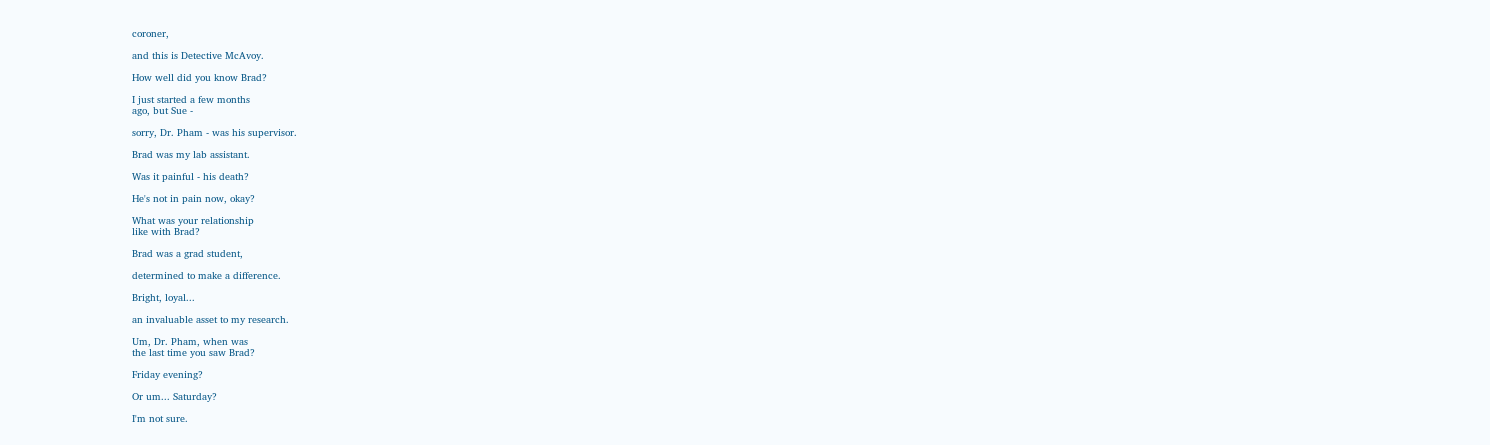coroner,

and this is Detective McAvoy.

How well did you know Brad?

I just started a few months
ago, but Sue -

sorry, Dr. Pham - was his supervisor.

Brad was my lab assistant.

Was it painful - his death?

He's not in pain now, okay?

What was your relationship
like with Brad?

Brad was a grad student,

determined to make a difference.

Bright, loyal...

an invaluable asset to my research.

Um, Dr. Pham, when was
the last time you saw Brad?

Friday evening?

Or um... Saturday?

I'm not sure.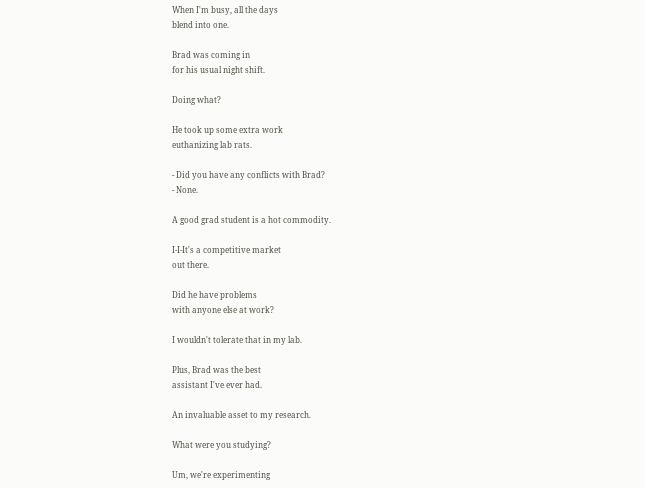When I'm busy, all the days
blend into one.

Brad was coming in
for his usual night shift.

Doing what?

He took up some extra work
euthanizing lab rats.

- Did you have any conflicts with Brad?
- None.

A good grad student is a hot commodity.

I-I-It's a competitive market
out there.

Did he have problems
with anyone else at work?

I wouldn't tolerate that in my lab.

Plus, Brad was the best
assistant I've ever had.

An invaluable asset to my research.

What were you studying?

Um, we're experimenting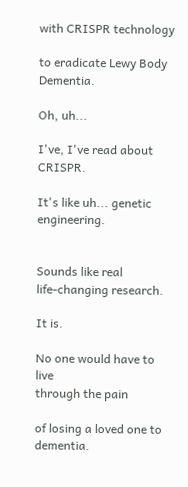with CRISPR technology

to eradicate Lewy Body Dementia.

Oh, uh...

I've, I've read about CRISPR.

It's like uh... genetic engineering.


Sounds like real
life-changing research.

It is.

No one would have to live
through the pain

of losing a loved one to dementia.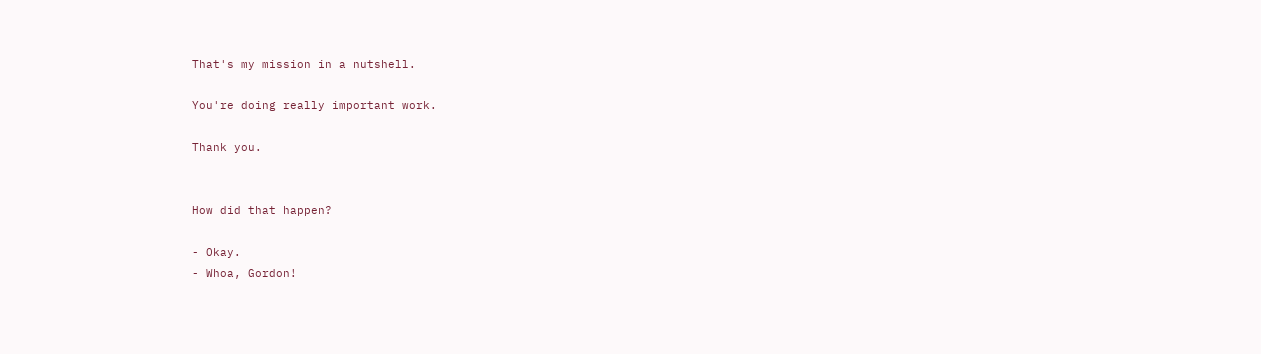That's my mission in a nutshell.

You're doing really important work.

Thank you.


How did that happen?

- Okay.
- Whoa, Gordon!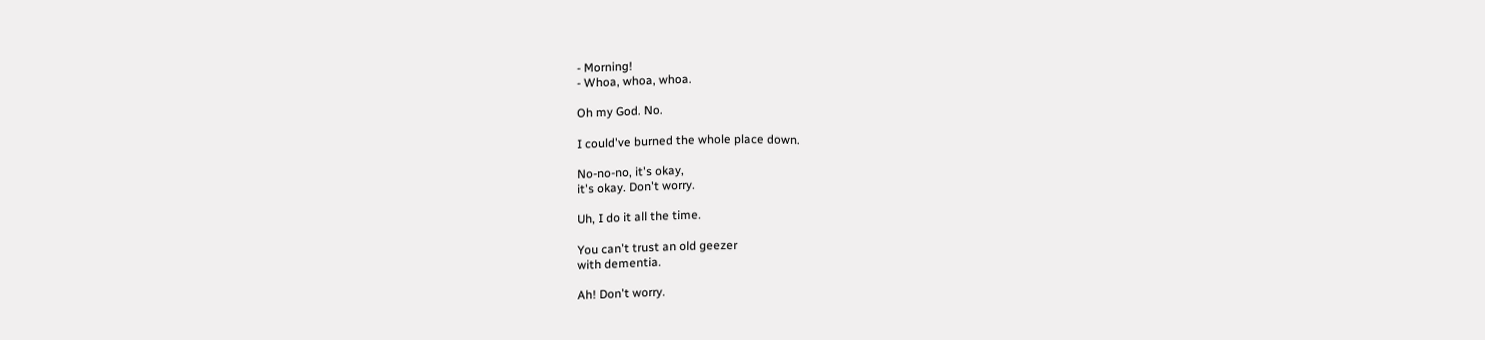- Morning!
- Whoa, whoa, whoa.

Oh my God. No.

I could've burned the whole place down.

No-no-no, it's okay,
it's okay. Don't worry.

Uh, I do it all the time.

You can't trust an old geezer
with dementia.

Ah! Don't worry.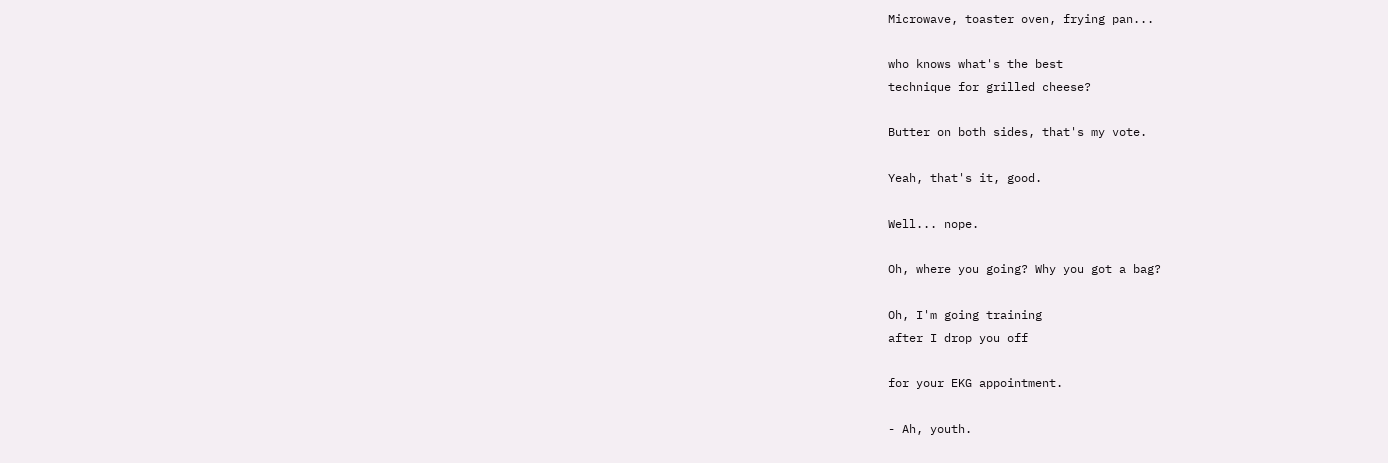Microwave, toaster oven, frying pan...

who knows what's the best
technique for grilled cheese?

Butter on both sides, that's my vote.

Yeah, that's it, good.

Well... nope.

Oh, where you going? Why you got a bag?

Oh, I'm going training
after I drop you off

for your EKG appointment.

- Ah, youth.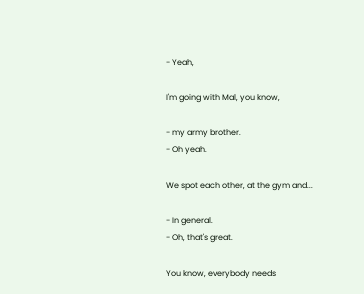- Yeah,

I'm going with Mal, you know,

- my army brother.
- Oh yeah.

We spot each other, at the gym and...

- In general.
- Oh, that's great.

You know, everybody needs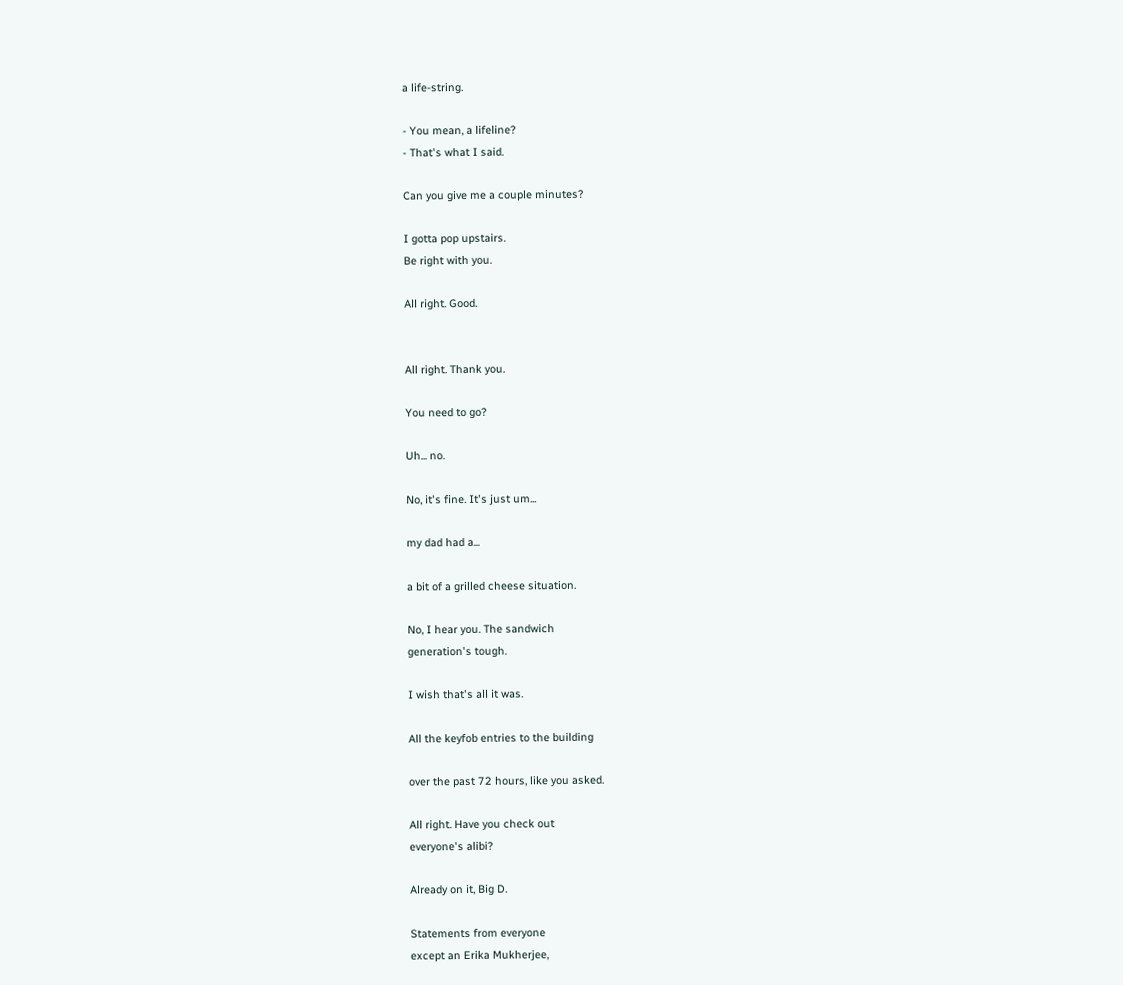a life-string.

- You mean, a lifeline?
- That's what I said.

Can you give me a couple minutes?

I gotta pop upstairs.
Be right with you.

All right. Good.


All right. Thank you.

You need to go?

Uh... no.

No, it's fine. It's just um...

my dad had a...

a bit of a grilled cheese situation.

No, I hear you. The sandwich
generation's tough.

I wish that's all it was.

All the keyfob entries to the building

over the past 72 hours, like you asked.

All right. Have you check out
everyone's alibi?

Already on it, Big D.

Statements from everyone
except an Erika Mukherjee,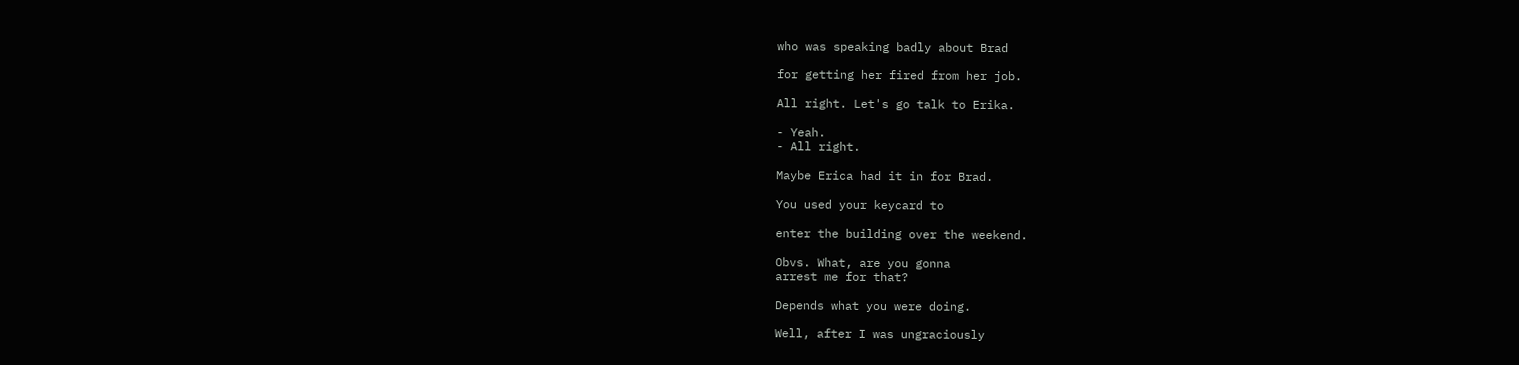who was speaking badly about Brad

for getting her fired from her job.

All right. Let's go talk to Erika.

- Yeah.
- All right.

Maybe Erica had it in for Brad.

You used your keycard to

enter the building over the weekend.

Obvs. What, are you gonna
arrest me for that?

Depends what you were doing.

Well, after I was ungraciously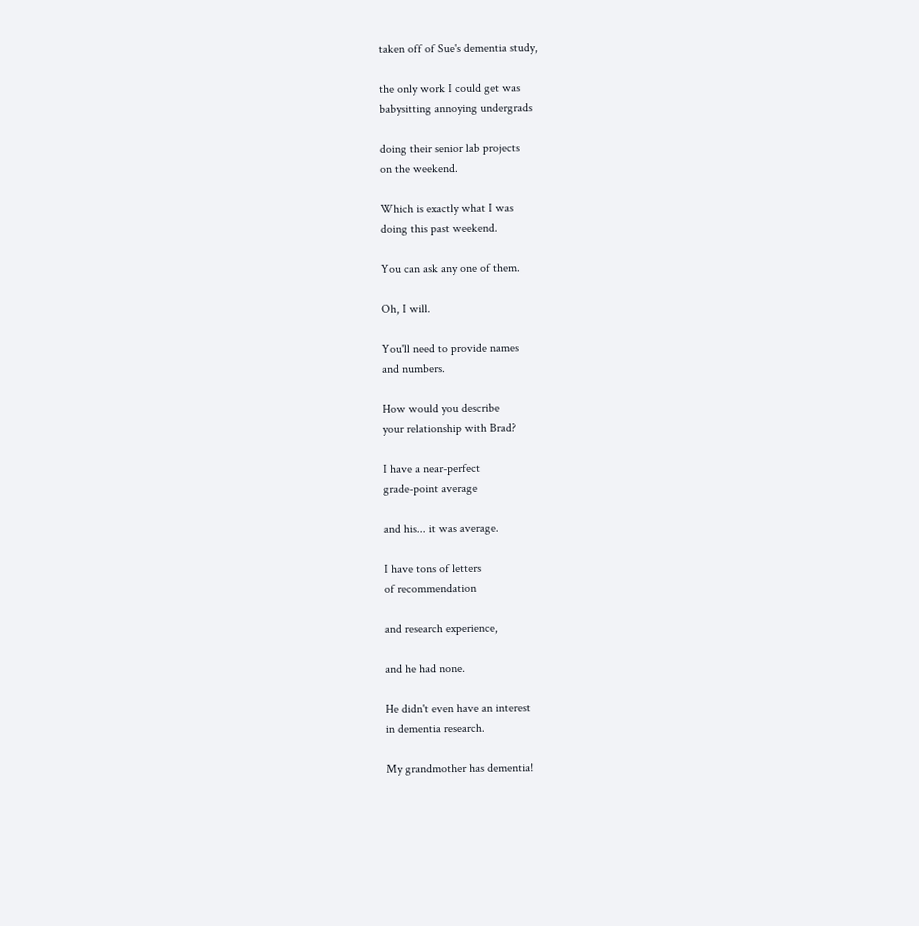taken off of Sue's dementia study,

the only work I could get was
babysitting annoying undergrads

doing their senior lab projects
on the weekend.

Which is exactly what I was
doing this past weekend.

You can ask any one of them.

Oh, I will.

You'll need to provide names
and numbers.

How would you describe
your relationship with Brad?

I have a near-perfect
grade-point average

and his... it was average.

I have tons of letters
of recommendation

and research experience,

and he had none.

He didn't even have an interest
in dementia research.

My grandmother has dementia!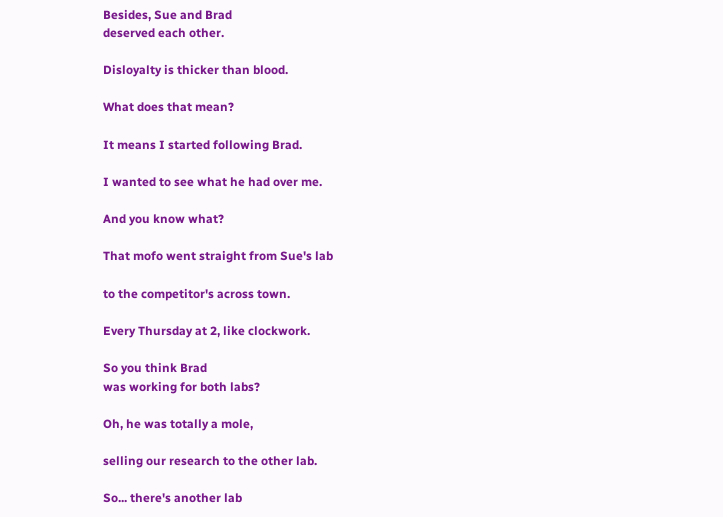Besides, Sue and Brad
deserved each other.

Disloyalty is thicker than blood.

What does that mean?

It means I started following Brad.

I wanted to see what he had over me.

And you know what?

That mofo went straight from Sue's lab

to the competitor's across town.

Every Thursday at 2, like clockwork.

So you think Brad
was working for both labs?

Oh, he was totally a mole,

selling our research to the other lab.

So... there's another lab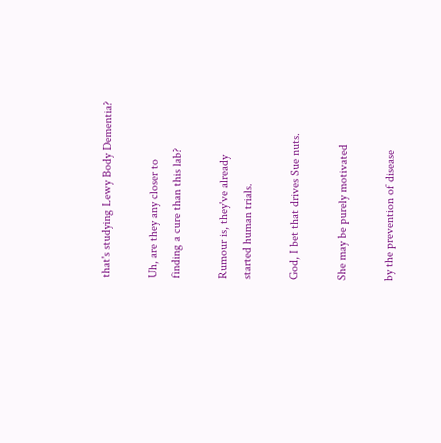that's studying Lewy Body Dementia?

Uh, are they any closer to
finding a cure than this lab?

Rumour is, they've already
started human trials.

God, I bet that drives Sue nuts.

She may be purely motivated

by the prevention of disease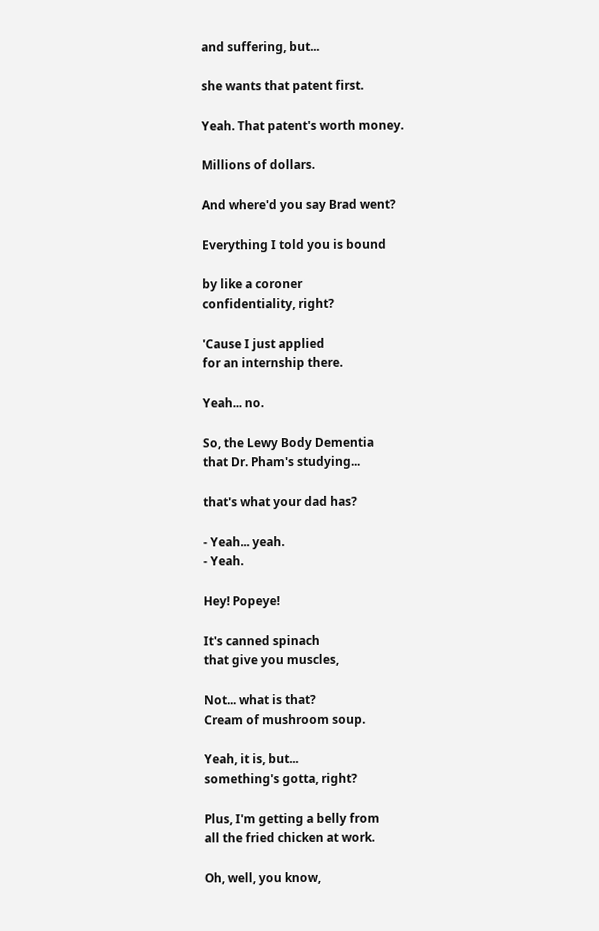and suffering, but...

she wants that patent first.

Yeah. That patent's worth money.

Millions of dollars.

And where'd you say Brad went?

Everything I told you is bound

by like a coroner
confidentiality, right?

'Cause I just applied
for an internship there.

Yeah... no.

So, the Lewy Body Dementia
that Dr. Pham's studying...

that's what your dad has?

- Yeah... yeah.
- Yeah.

Hey! Popeye!

It's canned spinach
that give you muscles,

Not... what is that?
Cream of mushroom soup.

Yeah, it is, but...
something's gotta, right?

Plus, I'm getting a belly from
all the fried chicken at work.

Oh, well, you know,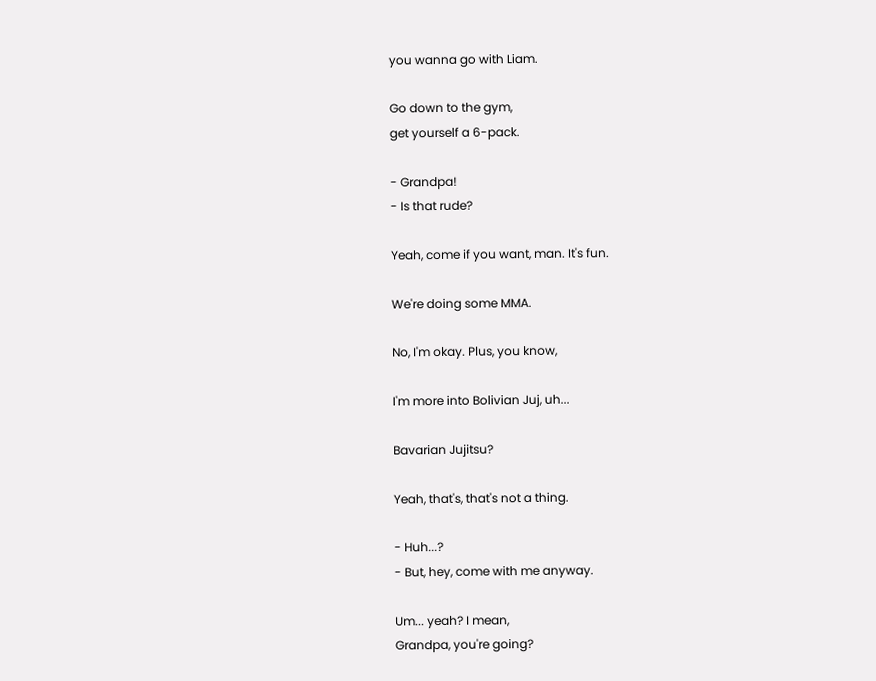you wanna go with Liam.

Go down to the gym,
get yourself a 6-pack.

- Grandpa!
- Is that rude?

Yeah, come if you want, man. It's fun.

We're doing some MMA.

No, I'm okay. Plus, you know,

I'm more into Bolivian Juj, uh...

Bavarian Jujitsu?

Yeah, that's, that's not a thing.

- Huh...?
- But, hey, come with me anyway.

Um... yeah? I mean,
Grandpa, you're going?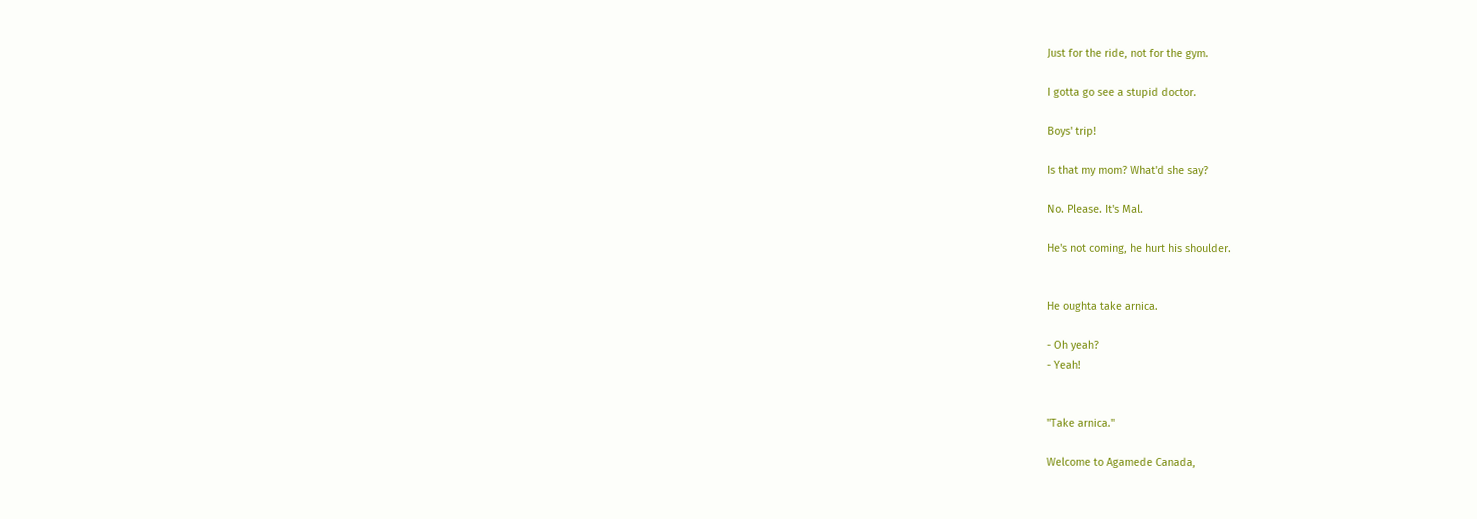Just for the ride, not for the gym.

I gotta go see a stupid doctor.

Boys' trip!

Is that my mom? What'd she say?

No. Please. It's Mal.

He's not coming, he hurt his shoulder.


He oughta take arnica.

- Oh yeah?
- Yeah!


"Take arnica."

Welcome to Agamede Canada,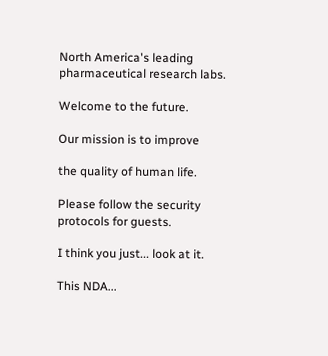North America's leading
pharmaceutical research labs.

Welcome to the future.

Our mission is to improve

the quality of human life.

Please follow the security
protocols for guests.

I think you just... look at it.

This NDA...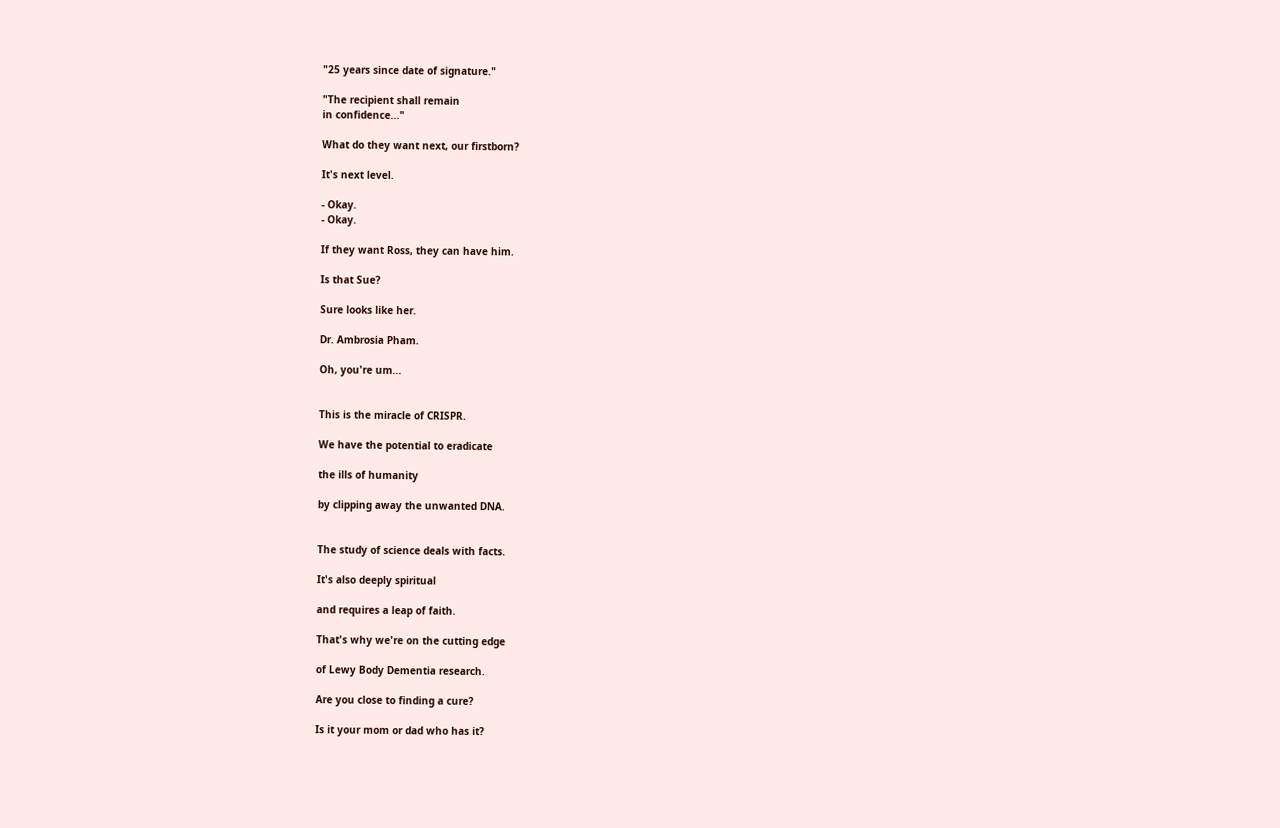"25 years since date of signature."

"The recipient shall remain
in confidence..."

What do they want next, our firstborn?

It's next level.

- Okay.
- Okay.

If they want Ross, they can have him.

Is that Sue?

Sure looks like her.

Dr. Ambrosia Pham.

Oh, you're um...


This is the miracle of CRISPR.

We have the potential to eradicate

the ills of humanity

by clipping away the unwanted DNA.


The study of science deals with facts.

It's also deeply spiritual

and requires a leap of faith.

That's why we're on the cutting edge

of Lewy Body Dementia research.

Are you close to finding a cure?

Is it your mom or dad who has it?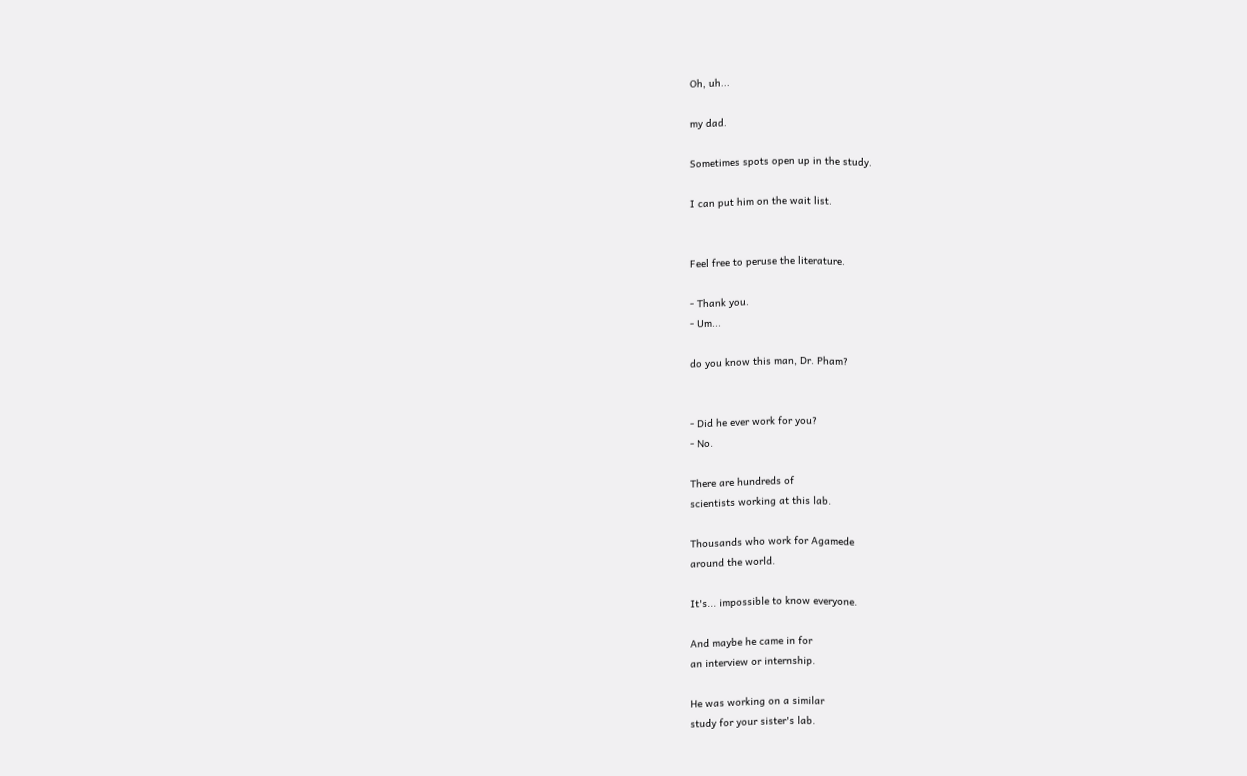Oh, uh...

my dad.

Sometimes spots open up in the study.

I can put him on the wait list.


Feel free to peruse the literature.

- Thank you.
- Um...

do you know this man, Dr. Pham?


- Did he ever work for you?
- No.

There are hundreds of
scientists working at this lab.

Thousands who work for Agamede
around the world.

It's... impossible to know everyone.

And maybe he came in for
an interview or internship.

He was working on a similar
study for your sister's lab.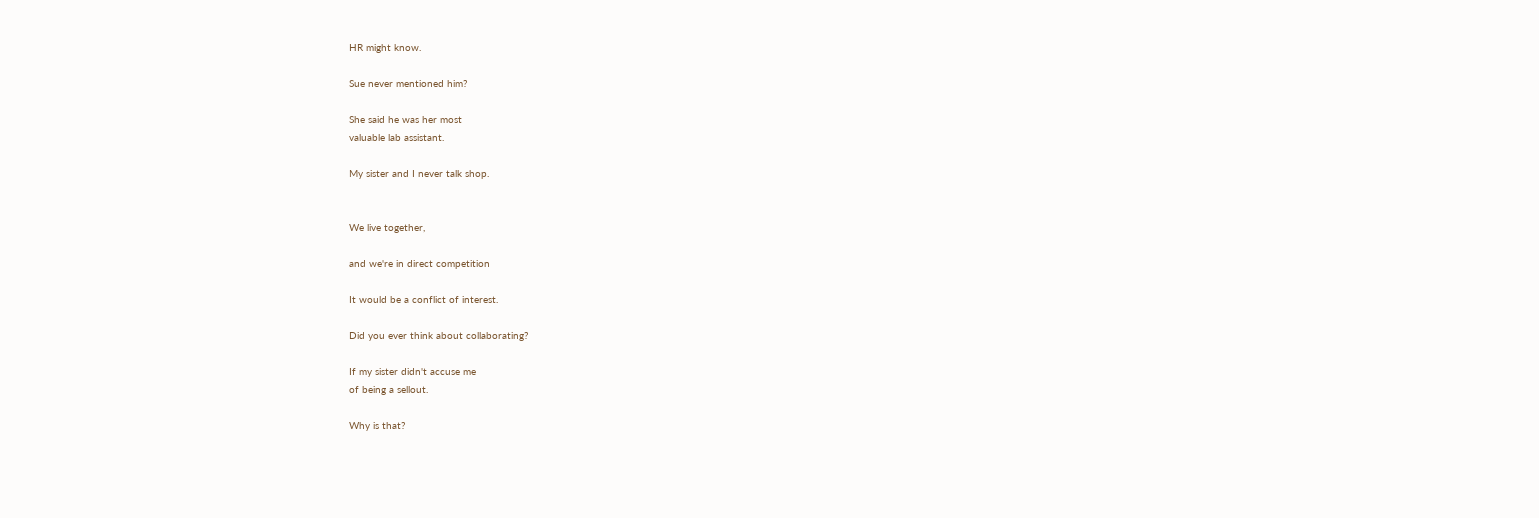HR might know.

Sue never mentioned him?

She said he was her most
valuable lab assistant.

My sister and I never talk shop.


We live together,

and we're in direct competition

It would be a conflict of interest.

Did you ever think about collaborating?

If my sister didn't accuse me
of being a sellout.

Why is that?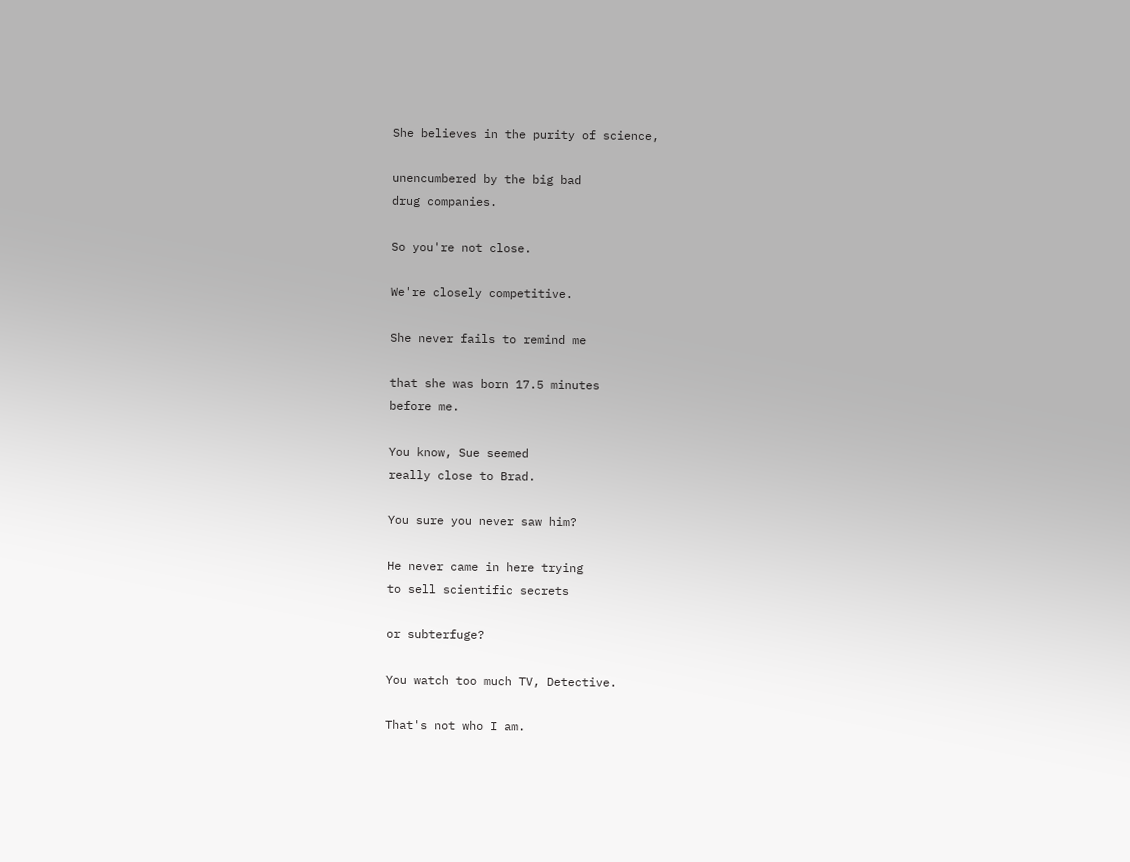She believes in the purity of science,

unencumbered by the big bad
drug companies.

So you're not close.

We're closely competitive.

She never fails to remind me

that she was born 17.5 minutes
before me.

You know, Sue seemed
really close to Brad.

You sure you never saw him?

He never came in here trying
to sell scientific secrets

or subterfuge?

You watch too much TV, Detective.

That's not who I am.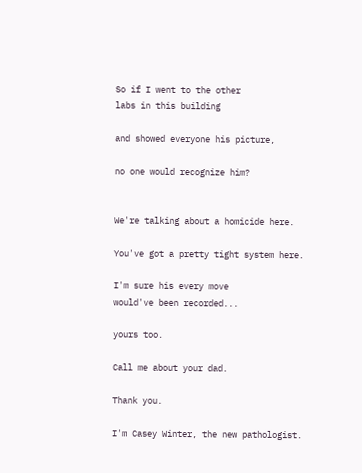So if I went to the other
labs in this building

and showed everyone his picture,

no one would recognize him?


We're talking about a homicide here.

You've got a pretty tight system here.

I'm sure his every move
would've been recorded...

yours too.

Call me about your dad.

Thank you.

I'm Casey Winter, the new pathologist.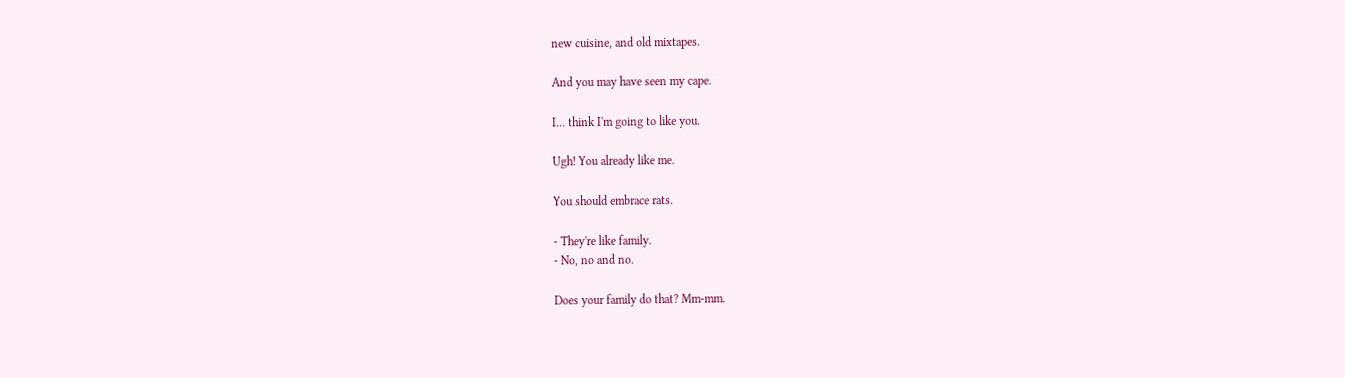new cuisine, and old mixtapes.

And you may have seen my cape.

I... think I'm going to like you.

Ugh! You already like me.

You should embrace rats.

- They're like family.
- No, no and no.

Does your family do that? Mm-mm.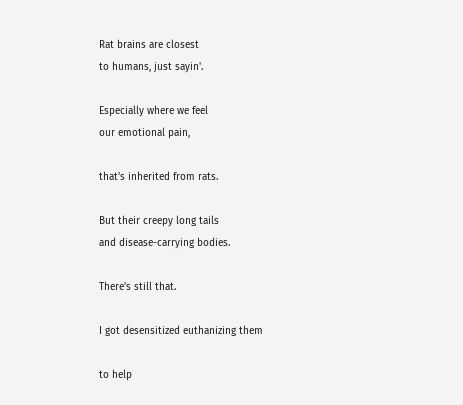Rat brains are closest
to humans, just sayin'.

Especially where we feel
our emotional pain,

that's inherited from rats.

But their creepy long tails
and disease-carrying bodies.

There's still that.

I got desensitized euthanizing them

to help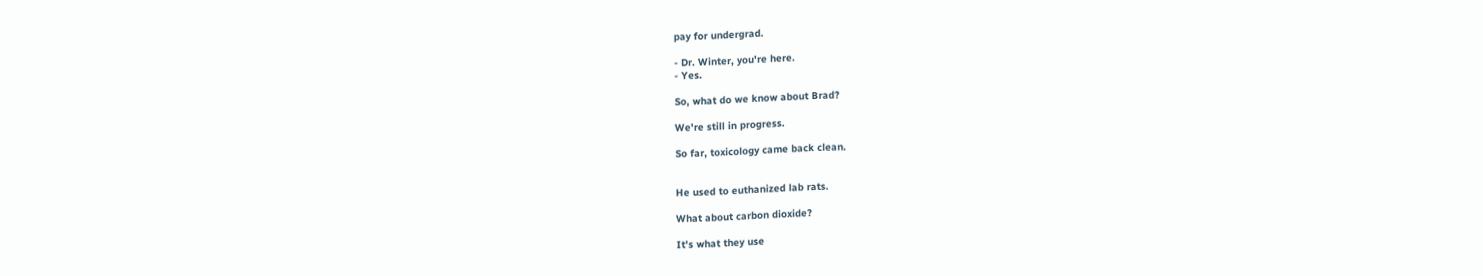pay for undergrad.

- Dr. Winter, you're here.
- Yes.

So, what do we know about Brad?

We're still in progress.

So far, toxicology came back clean.


He used to euthanized lab rats.

What about carbon dioxide?

It's what they use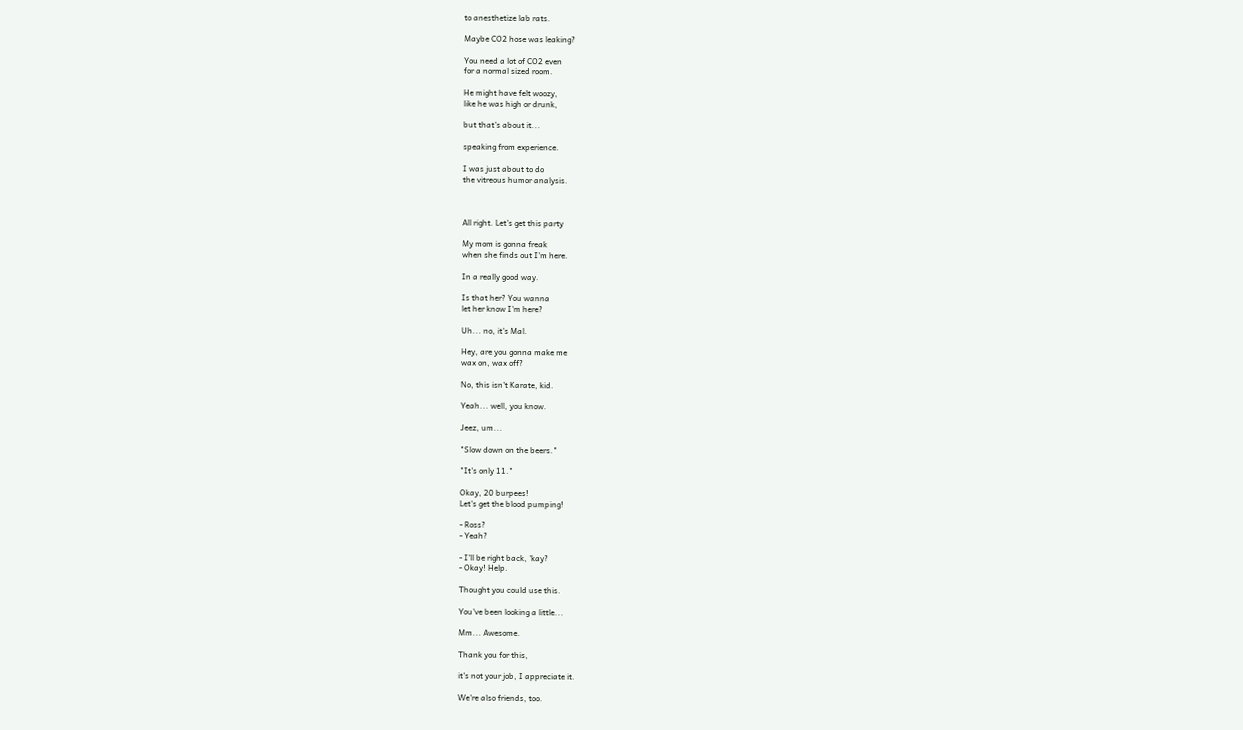to anesthetize lab rats.

Maybe CO2 hose was leaking?

You need a lot of CO2 even
for a normal sized room.

He might have felt woozy,
like he was high or drunk,

but that's about it...

speaking from experience.

I was just about to do
the vitreous humor analysis.



All right. Let's get this party

My mom is gonna freak
when she finds out I'm here.

In a really good way.

Is that her? You wanna
let her know I'm here?

Uh... no, it's Mal.

Hey, are you gonna make me
wax on, wax off?

No, this isn't Karate, kid.

Yeah... well, you know.

Jeez, um...

"Slow down on the beers."

"It's only 11."

Okay, 20 burpees!
Let's get the blood pumping!

- Ross?
- Yeah?

- I'll be right back, 'kay?
- Okay! Help.

Thought you could use this.

You've been looking a little...

Mm... Awesome.

Thank you for this,

it's not your job, I appreciate it.

We're also friends, too.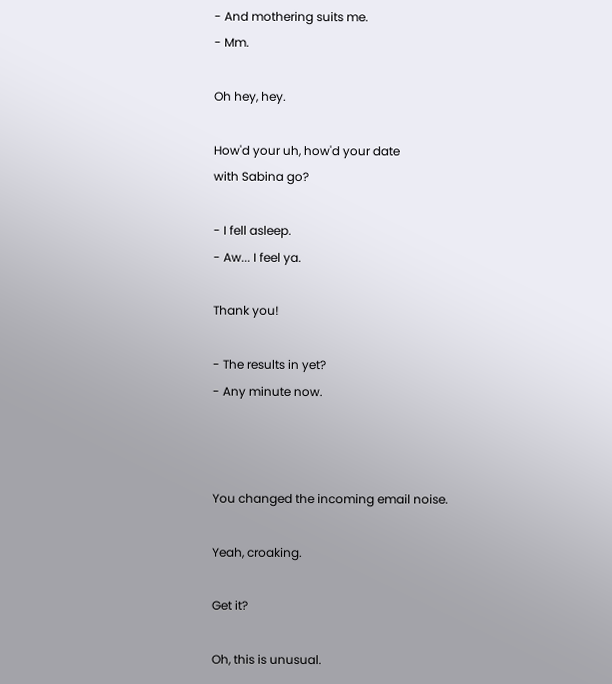- And mothering suits me.
- Mm.

Oh hey, hey.

How'd your uh, how'd your date
with Sabina go?

- I fell asleep.
- Aw... I feel ya.

Thank you!

- The results in yet?
- Any minute now.



You changed the incoming email noise.

Yeah, croaking.

Get it?

Oh, this is unusual.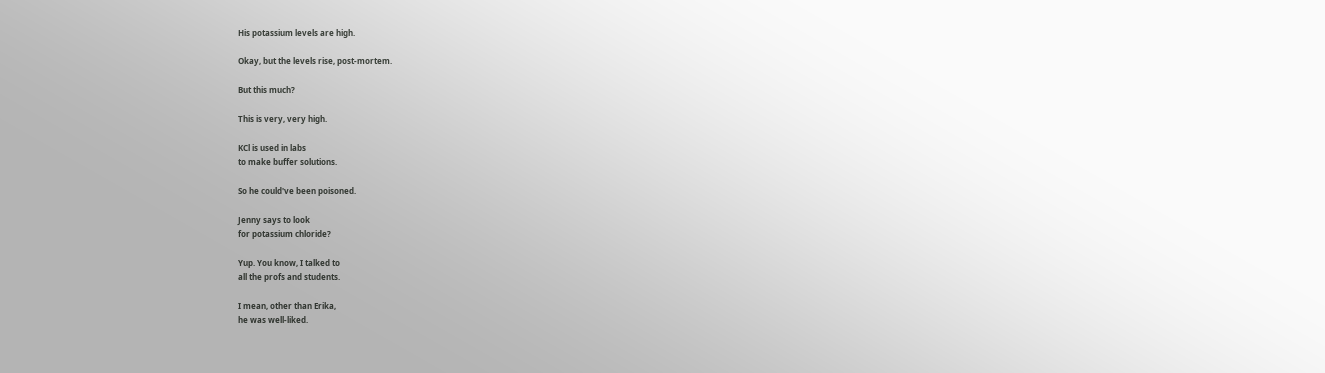His potassium levels are high.

Okay, but the levels rise, post-mortem.

But this much?

This is very, very high.

KCl is used in labs
to make buffer solutions.

So he could've been poisoned.

Jenny says to look
for potassium chloride?

Yup. You know, I talked to
all the profs and students.

I mean, other than Erika,
he was well-liked.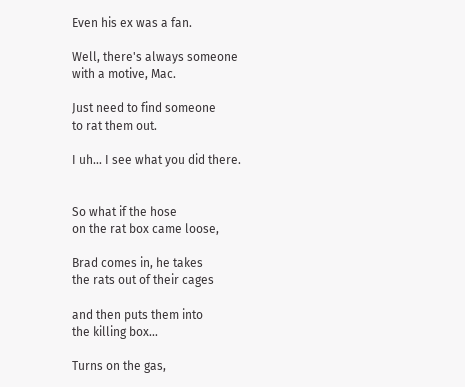Even his ex was a fan.

Well, there's always someone
with a motive, Mac.

Just need to find someone
to rat them out.

I uh... I see what you did there.


So what if the hose
on the rat box came loose,

Brad comes in, he takes
the rats out of their cages

and then puts them into
the killing box...

Turns on the gas,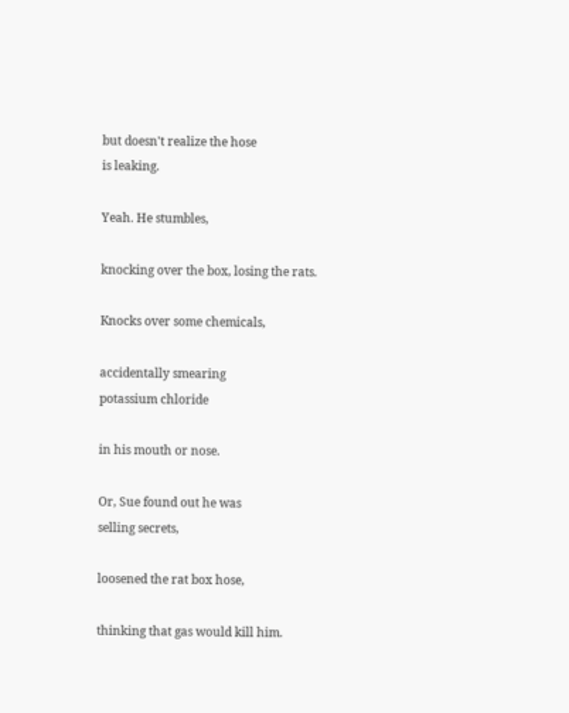but doesn't realize the hose
is leaking.

Yeah. He stumbles,

knocking over the box, losing the rats.

Knocks over some chemicals,

accidentally smearing
potassium chloride

in his mouth or nose.

Or, Sue found out he was
selling secrets,

loosened the rat box hose,

thinking that gas would kill him.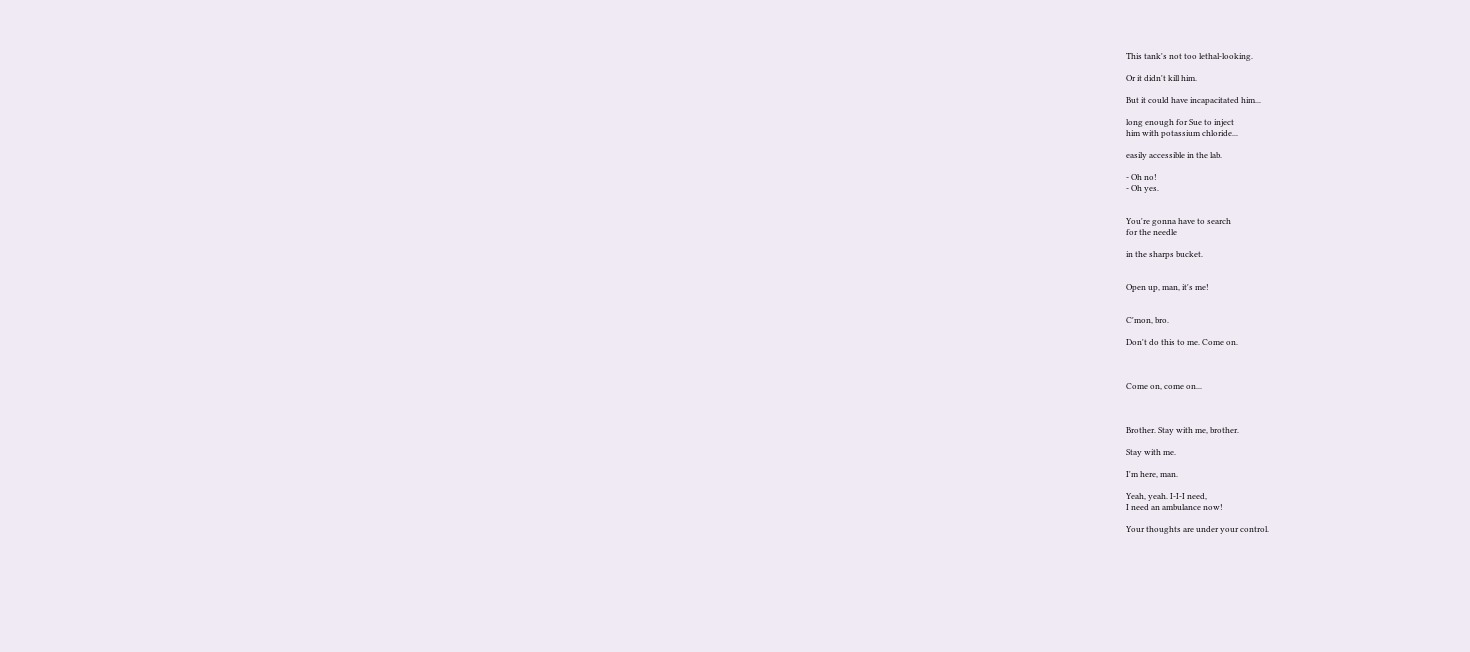This tank's not too lethal-looking.

Or it didn't kill him.

But it could have incapacitated him...

long enough for Sue to inject
him with potassium chloride...

easily accessible in the lab.

- Oh no!
- Oh yes.


You're gonna have to search
for the needle

in the sharps bucket.


Open up, man, it's me!


C'mon, bro.

Don't do this to me. Come on.



Come on, come on...



Brother. Stay with me, brother.

Stay with me.

I'm here, man.

Yeah, yeah. I-I-I need,
I need an ambulance now!

Your thoughts are under your control.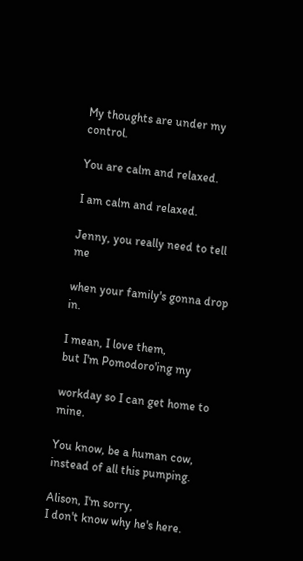My thoughts are under my control.

You are calm and relaxed.

I am calm and relaxed.

Jenny, you really need to tell me

when your family's gonna drop in.

I mean, I love them,
but I'm Pomodoro'ing my

workday so I can get home to mine.

You know, be a human cow,
instead of all this pumping.

Alison, I'm sorry,
I don't know why he's here.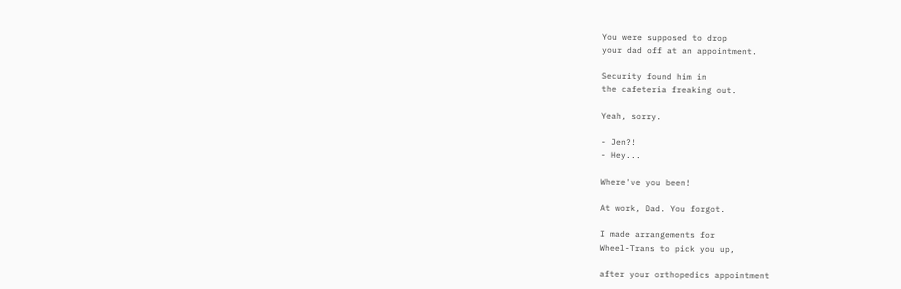You were supposed to drop
your dad off at an appointment.

Security found him in
the cafeteria freaking out.

Yeah, sorry.

- Jen?!
- Hey...

Where've you been!

At work, Dad. You forgot.

I made arrangements for
Wheel-Trans to pick you up,

after your orthopedics appointment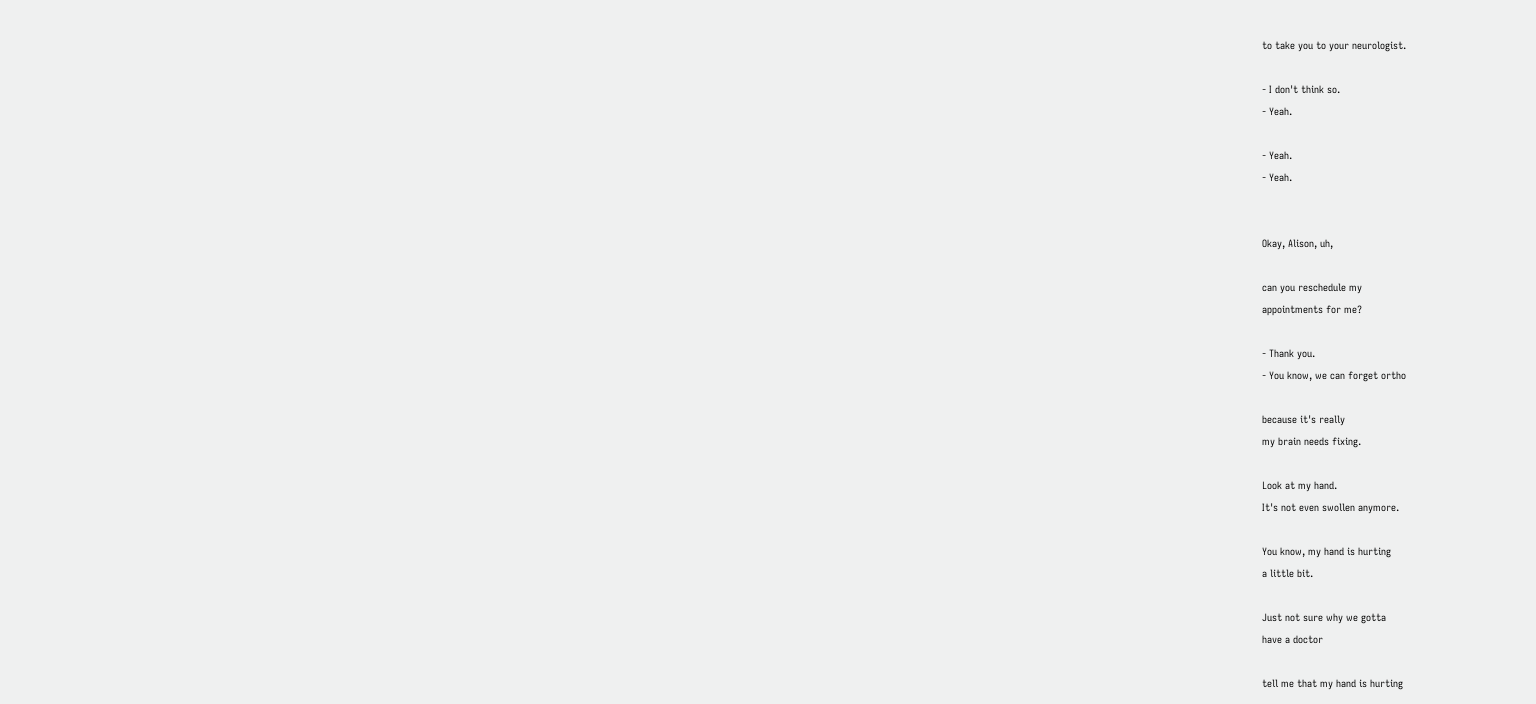to take you to your neurologist.

- I don't think so.
- Yeah.

- Yeah.
- Yeah.


Okay, Alison, uh,

can you reschedule my
appointments for me?

- Thank you.
- You know, we can forget ortho

because it's really
my brain needs fixing.

Look at my hand.
It's not even swollen anymore.

You know, my hand is hurting
a little bit.

Just not sure why we gotta
have a doctor

tell me that my hand is hurting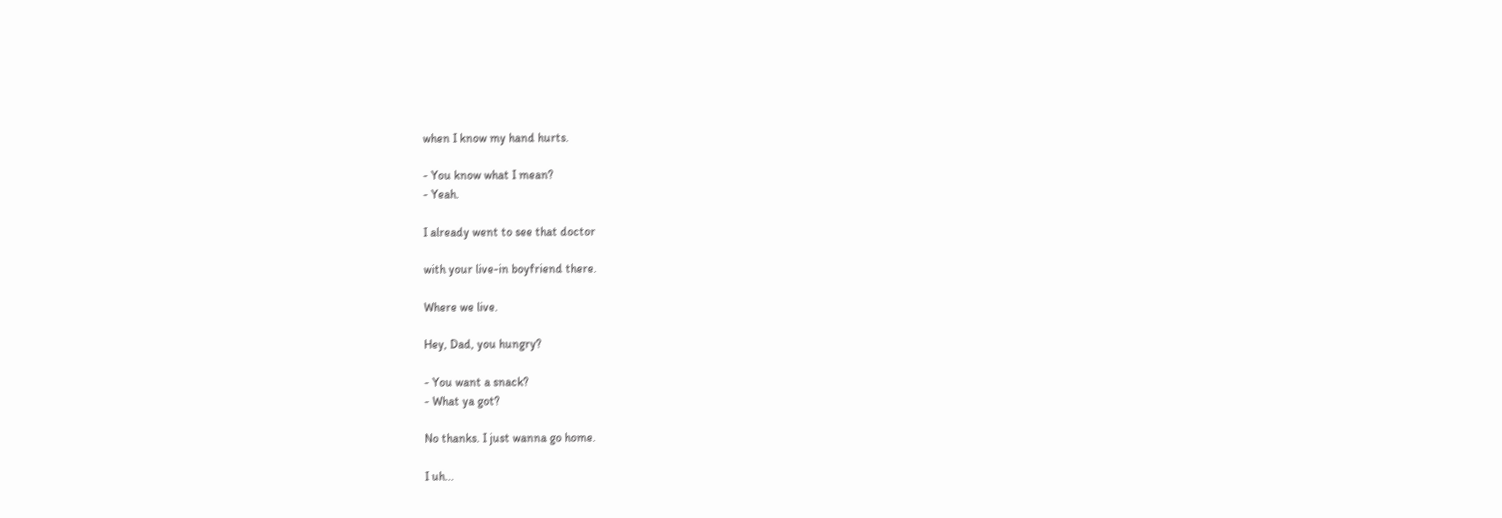when I know my hand hurts.

- You know what I mean?
- Yeah.

I already went to see that doctor

with your live-in boyfriend there.

Where we live.

Hey, Dad, you hungry?

- You want a snack?
- What ya got?

No thanks. I just wanna go home.

I uh...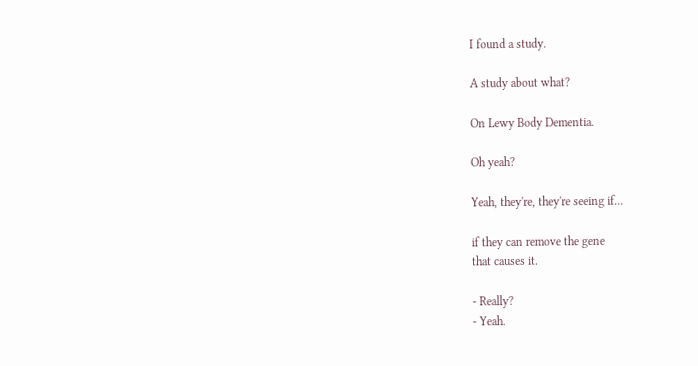I found a study.

A study about what?

On Lewy Body Dementia.

Oh yeah?

Yeah, they're, they're seeing if...

if they can remove the gene
that causes it.

- Really?
- Yeah.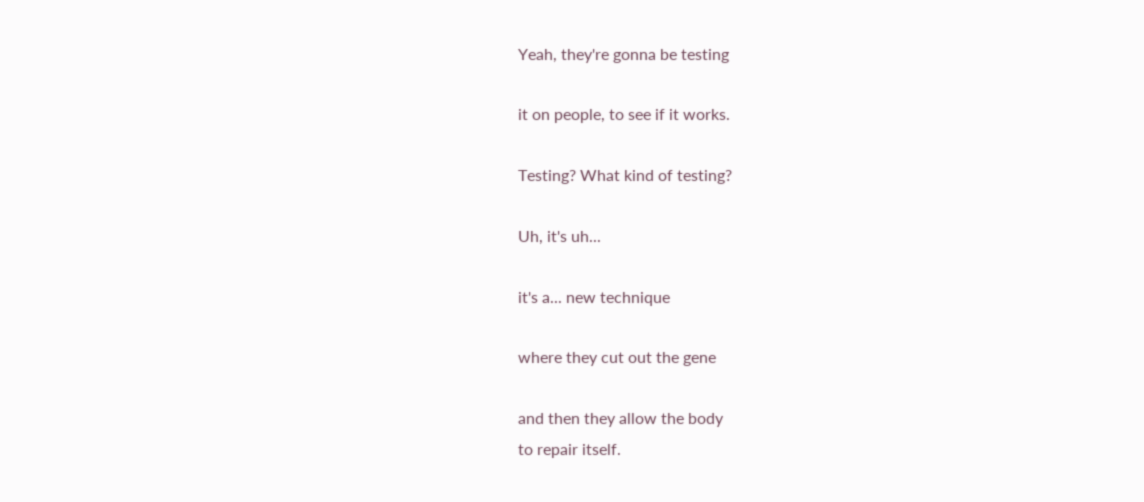Yeah, they're gonna be testing

it on people, to see if it works.

Testing? What kind of testing?

Uh, it's uh...

it's a... new technique

where they cut out the gene

and then they allow the body
to repair itself.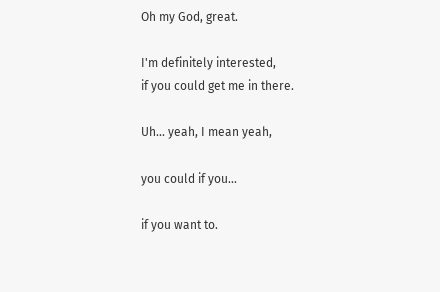Oh my God, great.

I'm definitely interested,
if you could get me in there.

Uh... yeah, I mean yeah,

you could if you...

if you want to.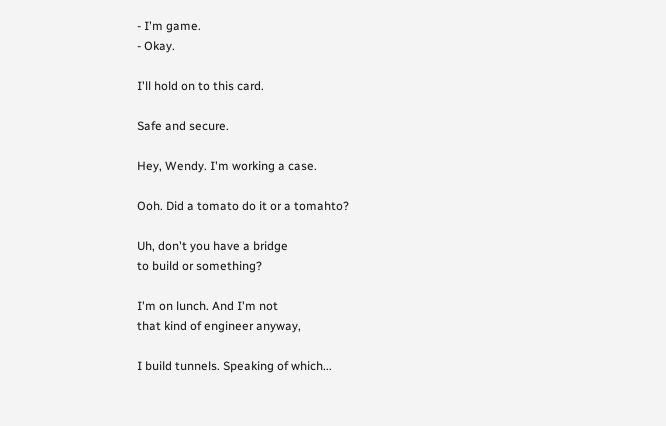- I'm game.
- Okay.

I'll hold on to this card.

Safe and secure.

Hey, Wendy. I'm working a case.

Ooh. Did a tomato do it or a tomahto?

Uh, don't you have a bridge
to build or something?

I'm on lunch. And I'm not
that kind of engineer anyway,

I build tunnels. Speaking of which...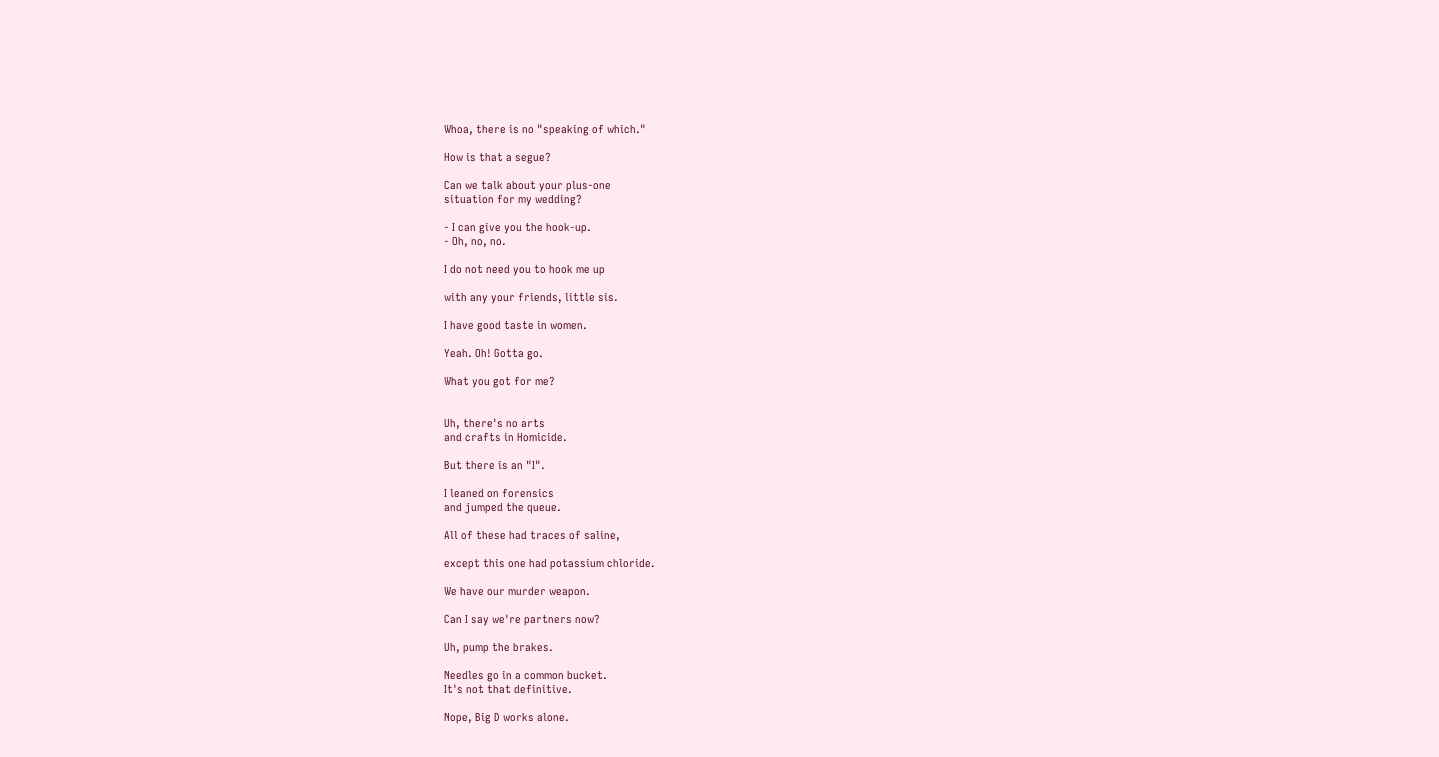Whoa, there is no "speaking of which."

How is that a segue?

Can we talk about your plus-one
situation for my wedding?

- I can give you the hook-up.
- Oh, no, no.

I do not need you to hook me up

with any your friends, little sis.

I have good taste in women.

Yeah. Oh! Gotta go.

What you got for me?


Uh, there's no arts
and crafts in Homicide.

But there is an "I".

I leaned on forensics
and jumped the queue.

All of these had traces of saline,

except this one had potassium chloride.

We have our murder weapon.

Can I say we're partners now?

Uh, pump the brakes.

Needles go in a common bucket.
It's not that definitive.

Nope, Big D works alone.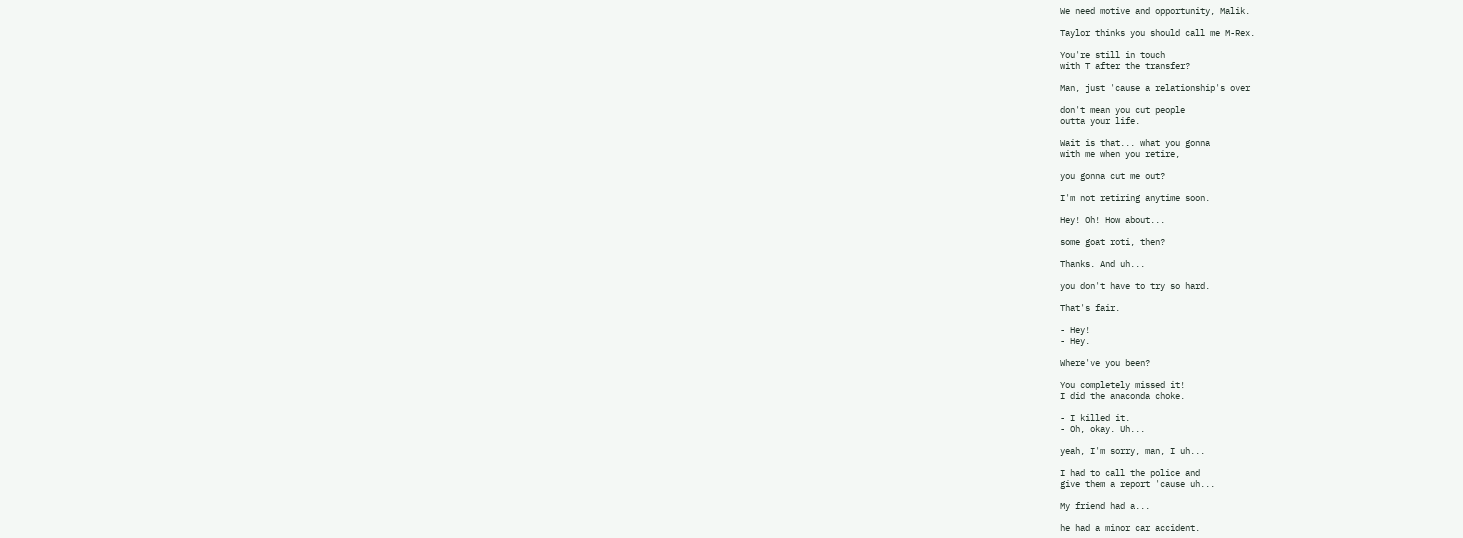We need motive and opportunity, Malik.

Taylor thinks you should call me M-Rex.

You're still in touch
with T after the transfer?

Man, just 'cause a relationship's over

don't mean you cut people
outta your life.

Wait is that... what you gonna
with me when you retire,

you gonna cut me out?

I'm not retiring anytime soon.

Hey! Oh! How about...

some goat roti, then?

Thanks. And uh...

you don't have to try so hard.

That's fair.

- Hey!
- Hey.

Where've you been?

You completely missed it!
I did the anaconda choke.

- I killed it.
- Oh, okay. Uh...

yeah, I'm sorry, man, I uh...

I had to call the police and
give them a report 'cause uh...

My friend had a...

he had a minor car accident.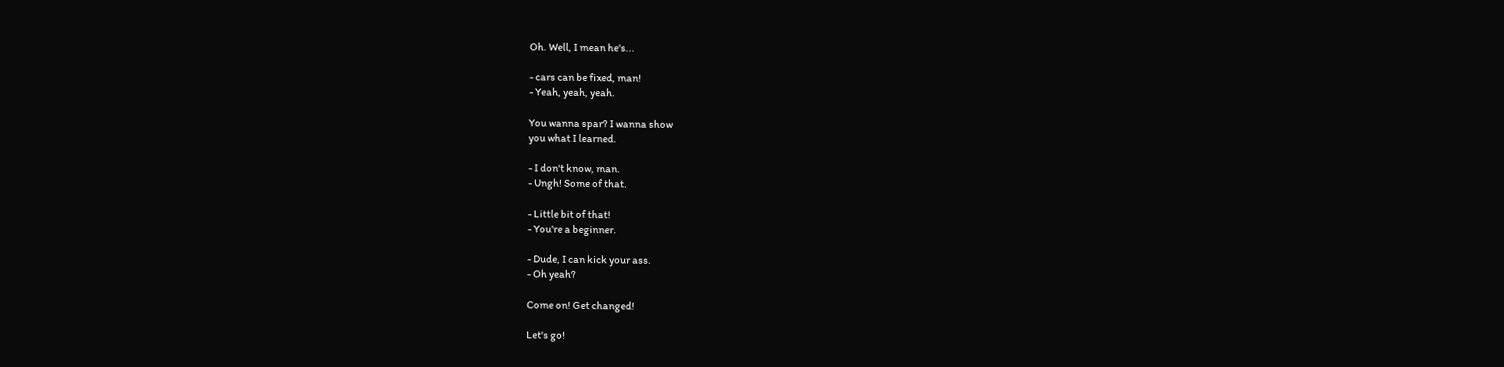Oh. Well, I mean he's...

- cars can be fixed, man!
- Yeah, yeah, yeah.

You wanna spar? I wanna show
you what I learned.

- I don't know, man.
- Ungh! Some of that.

- Little bit of that!
- You're a beginner.

- Dude, I can kick your ass.
- Oh yeah?

Come on! Get changed!

Let's go!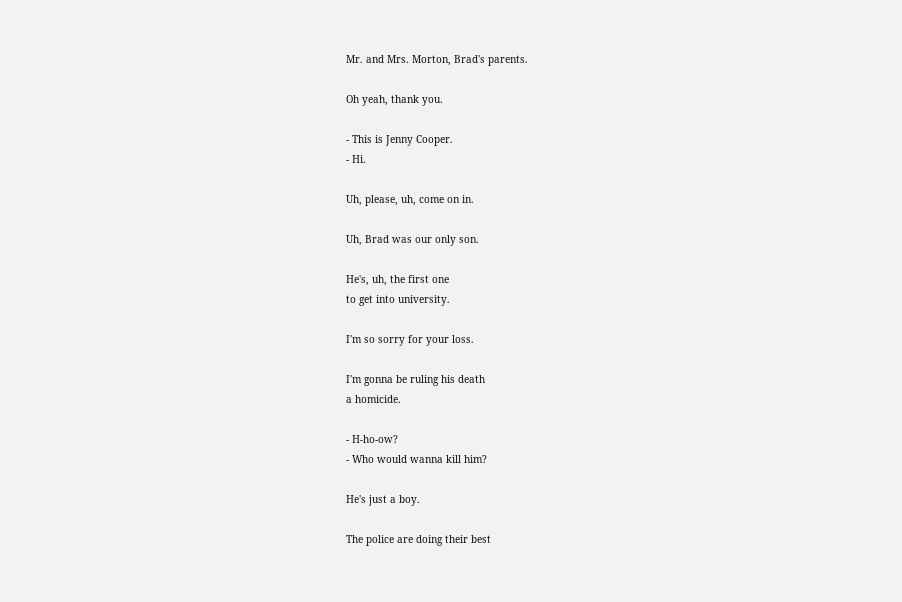Mr. and Mrs. Morton, Brad's parents.

Oh yeah, thank you.

- This is Jenny Cooper.
- Hi.

Uh, please, uh, come on in.

Uh, Brad was our only son.

He's, uh, the first one
to get into university.

I'm so sorry for your loss.

I'm gonna be ruling his death
a homicide.

- H-ho-ow?
- Who would wanna kill him?

He's just a boy.

The police are doing their best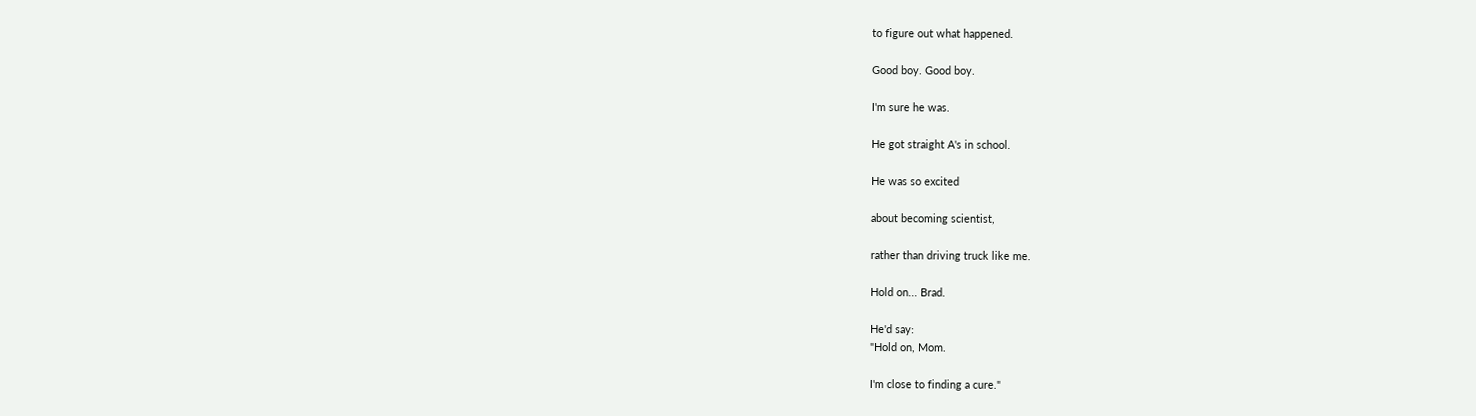to figure out what happened.

Good boy. Good boy.

I'm sure he was.

He got straight A's in school.

He was so excited

about becoming scientist,

rather than driving truck like me.

Hold on... Brad.

He'd say:
"Hold on, Mom.

I'm close to finding a cure."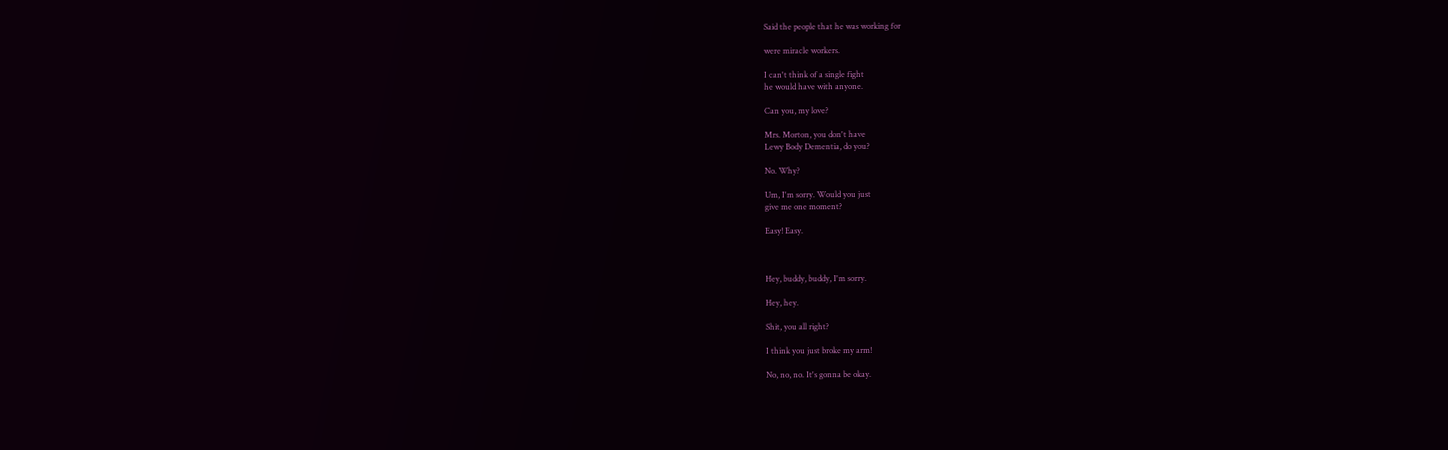Said the people that he was working for

were miracle workers.

I can't think of a single fight
he would have with anyone.

Can you, my love?

Mrs. Morton, you don't have
Lewy Body Dementia, do you?

No. Why?

Um, I'm sorry. Would you just
give me one moment?

Easy! Easy.



Hey, buddy, buddy, I'm sorry.

Hey, hey.

Shit, you all right?

I think you just broke my arm!

No, no, no. It's gonna be okay.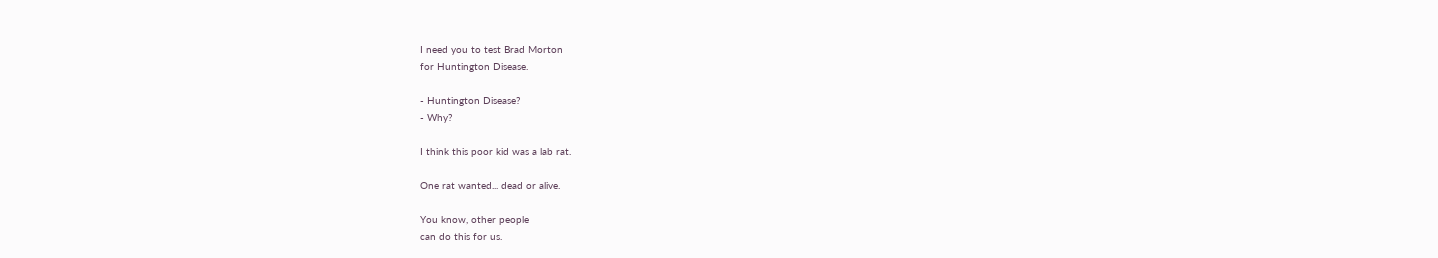I need you to test Brad Morton
for Huntington Disease.

- Huntington Disease?
- Why?

I think this poor kid was a lab rat.

One rat wanted... dead or alive.

You know, other people
can do this for us.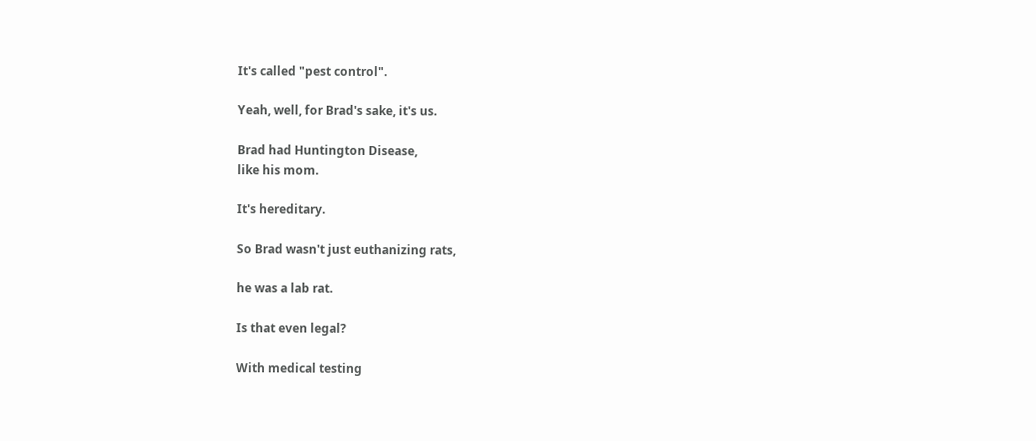It's called "pest control".

Yeah, well, for Brad's sake, it's us.

Brad had Huntington Disease,
like his mom.

It's hereditary.

So Brad wasn't just euthanizing rats,

he was a lab rat.

Is that even legal?

With medical testing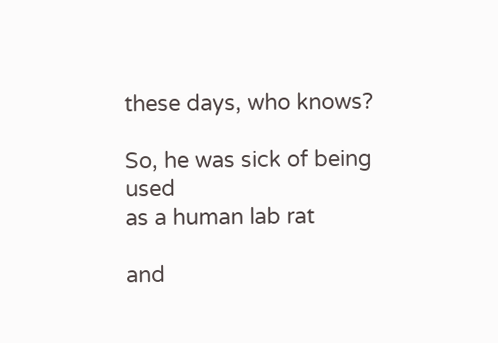these days, who knows?

So, he was sick of being used
as a human lab rat

and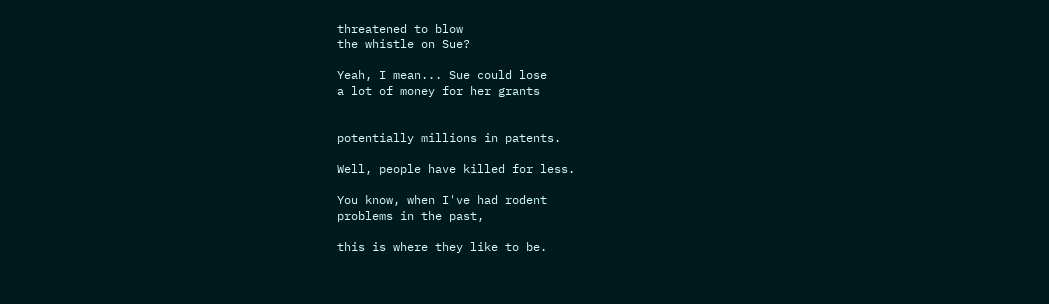threatened to blow
the whistle on Sue?

Yeah, I mean... Sue could lose
a lot of money for her grants


potentially millions in patents.

Well, people have killed for less.

You know, when I've had rodent
problems in the past,

this is where they like to be.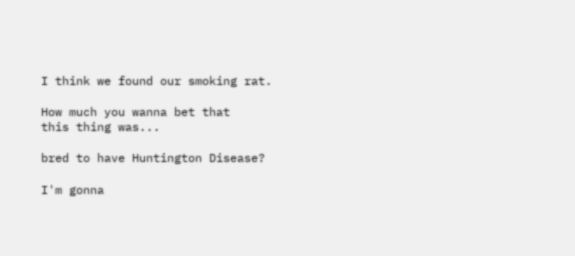I think we found our smoking rat.

How much you wanna bet that
this thing was...

bred to have Huntington Disease?

I'm gonna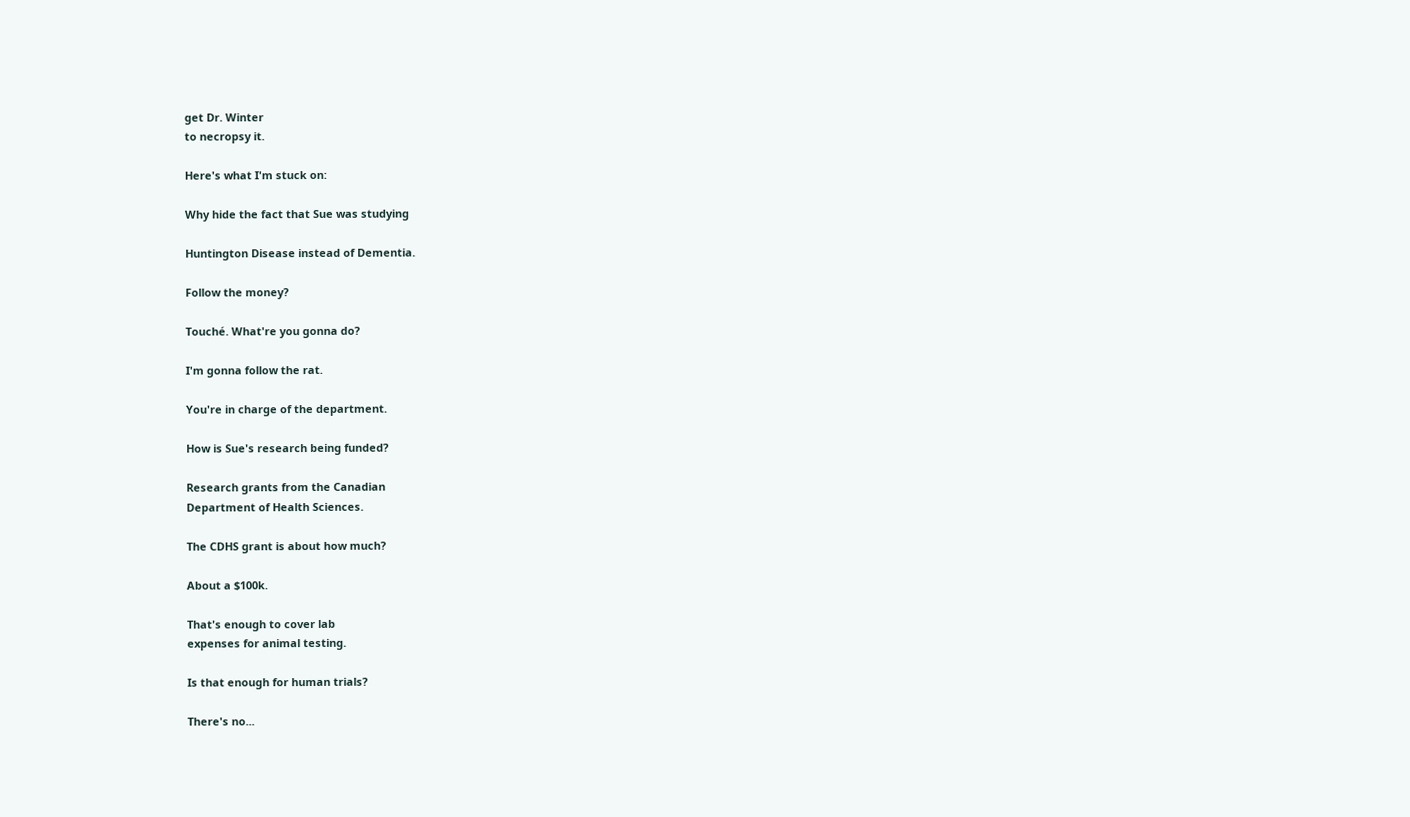get Dr. Winter
to necropsy it.

Here's what I'm stuck on:

Why hide the fact that Sue was studying

Huntington Disease instead of Dementia.

Follow the money?

Touché. What're you gonna do?

I'm gonna follow the rat.

You're in charge of the department.

How is Sue's research being funded?

Research grants from the Canadian
Department of Health Sciences.

The CDHS grant is about how much?

About a $100k.

That's enough to cover lab
expenses for animal testing.

Is that enough for human trials?

There's no...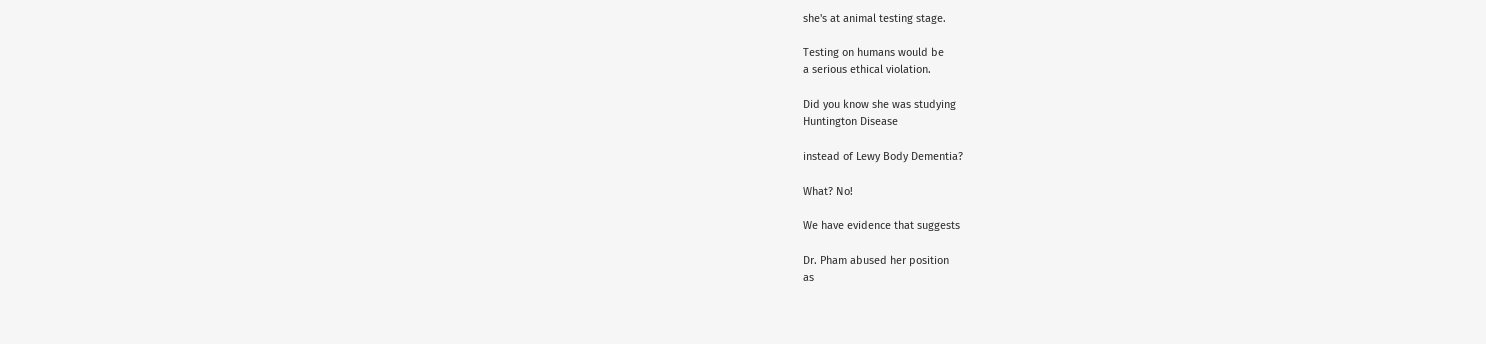she's at animal testing stage.

Testing on humans would be
a serious ethical violation.

Did you know she was studying
Huntington Disease

instead of Lewy Body Dementia?

What? No!

We have evidence that suggests

Dr. Pham abused her position
as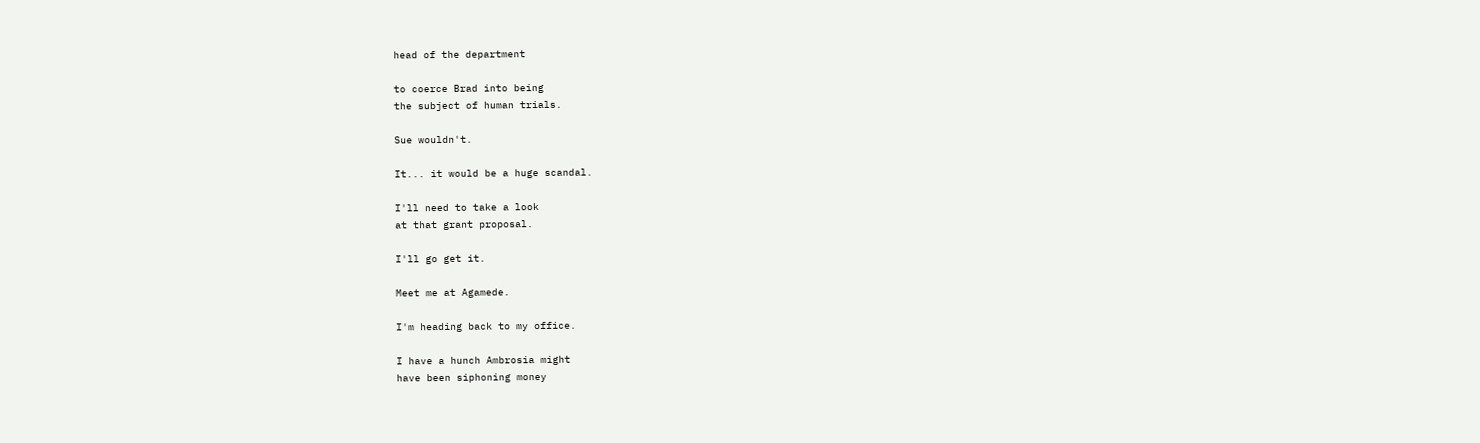head of the department

to coerce Brad into being
the subject of human trials.

Sue wouldn't.

It... it would be a huge scandal.

I'll need to take a look
at that grant proposal.

I'll go get it.

Meet me at Agamede.

I'm heading back to my office.

I have a hunch Ambrosia might
have been siphoning money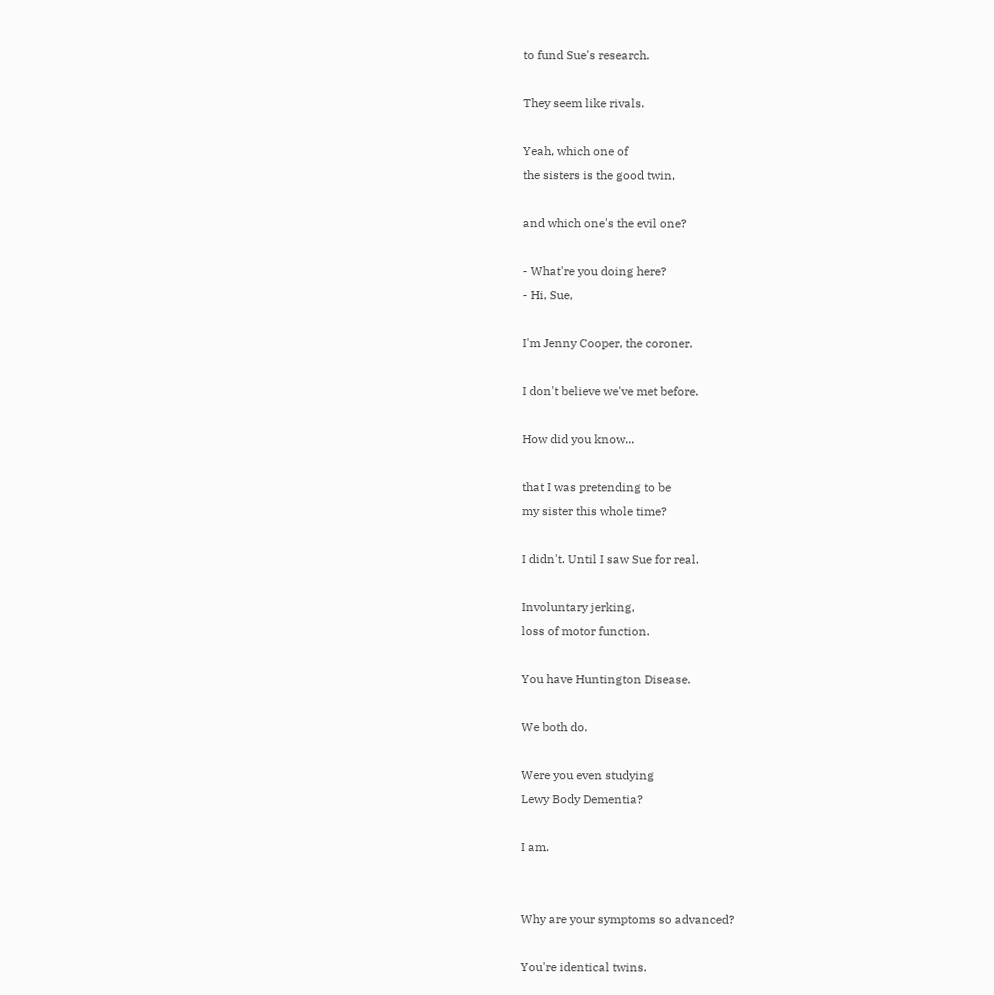to fund Sue's research.

They seem like rivals.

Yeah, which one of
the sisters is the good twin,

and which one's the evil one?

- What're you doing here?
- Hi, Sue,

I'm Jenny Cooper, the coroner.

I don't believe we've met before.

How did you know...

that I was pretending to be
my sister this whole time?

I didn't. Until I saw Sue for real.

Involuntary jerking,
loss of motor function.

You have Huntington Disease.

We both do.

Were you even studying
Lewy Body Dementia?

I am.


Why are your symptoms so advanced?

You're identical twins.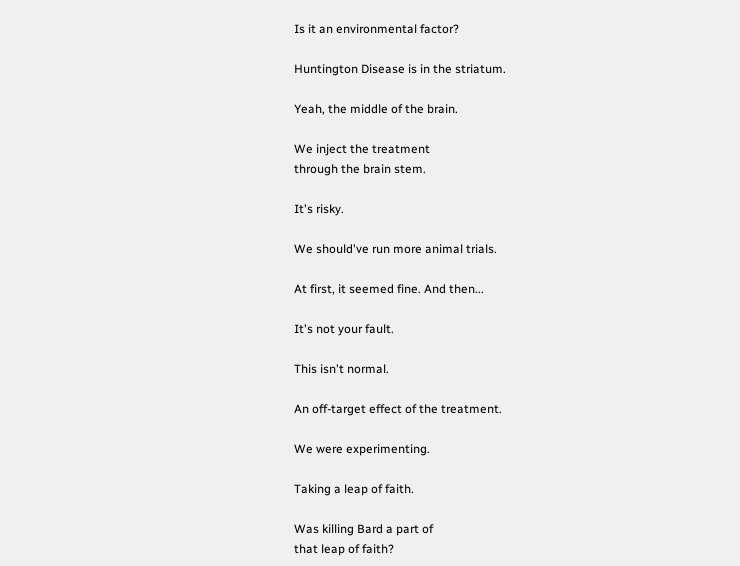Is it an environmental factor?

Huntington Disease is in the striatum.

Yeah, the middle of the brain.

We inject the treatment
through the brain stem.

It's risky.

We should've run more animal trials.

At first, it seemed fine. And then...

It's not your fault.

This isn't normal.

An off-target effect of the treatment.

We were experimenting.

Taking a leap of faith.

Was killing Bard a part of
that leap of faith?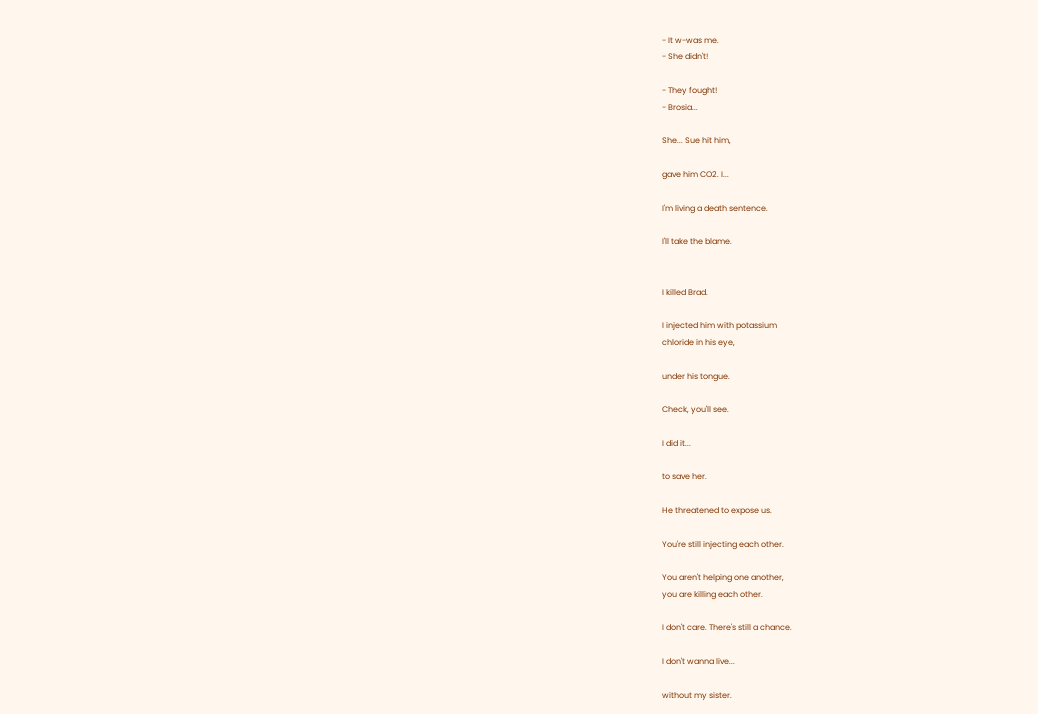- It w-was me.
- She didn't!

- They fought!
- Brosia...

She... Sue hit him,

gave him CO2. I...

I'm living a death sentence.

I'll take the blame.


I killed Brad.

I injected him with potassium
chloride in his eye,

under his tongue.

Check, you'll see.

I did it...

to save her.

He threatened to expose us.

You're still injecting each other.

You aren't helping one another,
you are killing each other.

I don't care. There's still a chance.

I don't wanna live...

without my sister.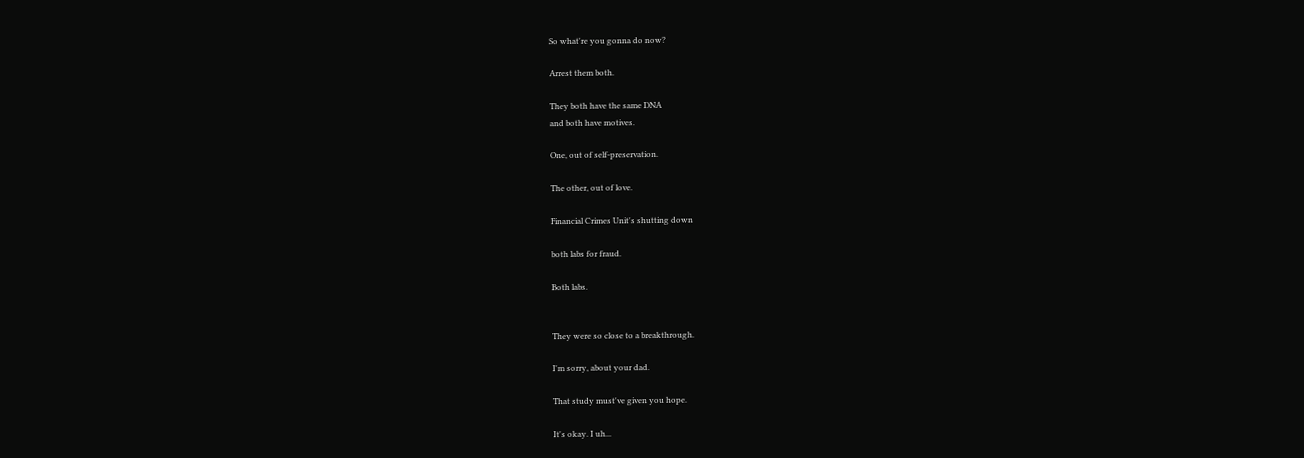So what're you gonna do now?

Arrest them both.

They both have the same DNA
and both have motives.

One, out of self-preservation.

The other, out of love.

Financial Crimes Unit's shutting down

both labs for fraud.

Both labs.


They were so close to a breakthrough.

I'm sorry, about your dad.

That study must've given you hope.

It's okay. I uh...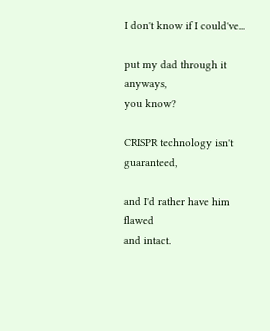I don't know if I could've...

put my dad through it anyways,
you know?

CRISPR technology isn't guaranteed,

and I'd rather have him flawed
and intact.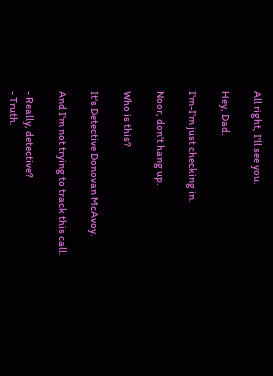All right, I'll see you.

Hey, Dad.

I'm-I'm just checking in.

Noor, don't hang up.

Who is this?

It's Detective Donovan McAvoy.

And I'm not trying to track this call.

- Really, detective?
- Truth.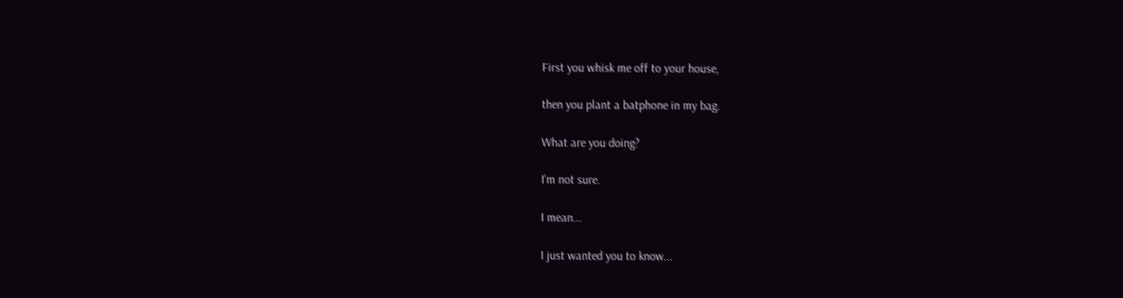First you whisk me off to your house,

then you plant a batphone in my bag.

What are you doing?

I'm not sure.

I mean...

I just wanted you to know...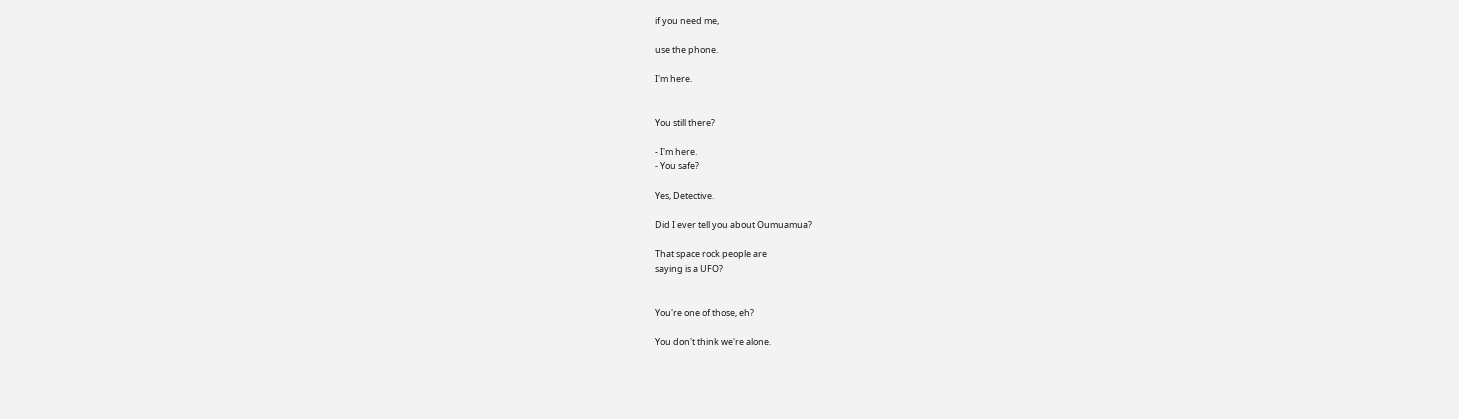if you need me,

use the phone.

I'm here.


You still there?

- I'm here.
- You safe?

Yes, Detective.

Did I ever tell you about Oumuamua?

That space rock people are
saying is a UFO?


You're one of those, eh?

You don't think we're alone.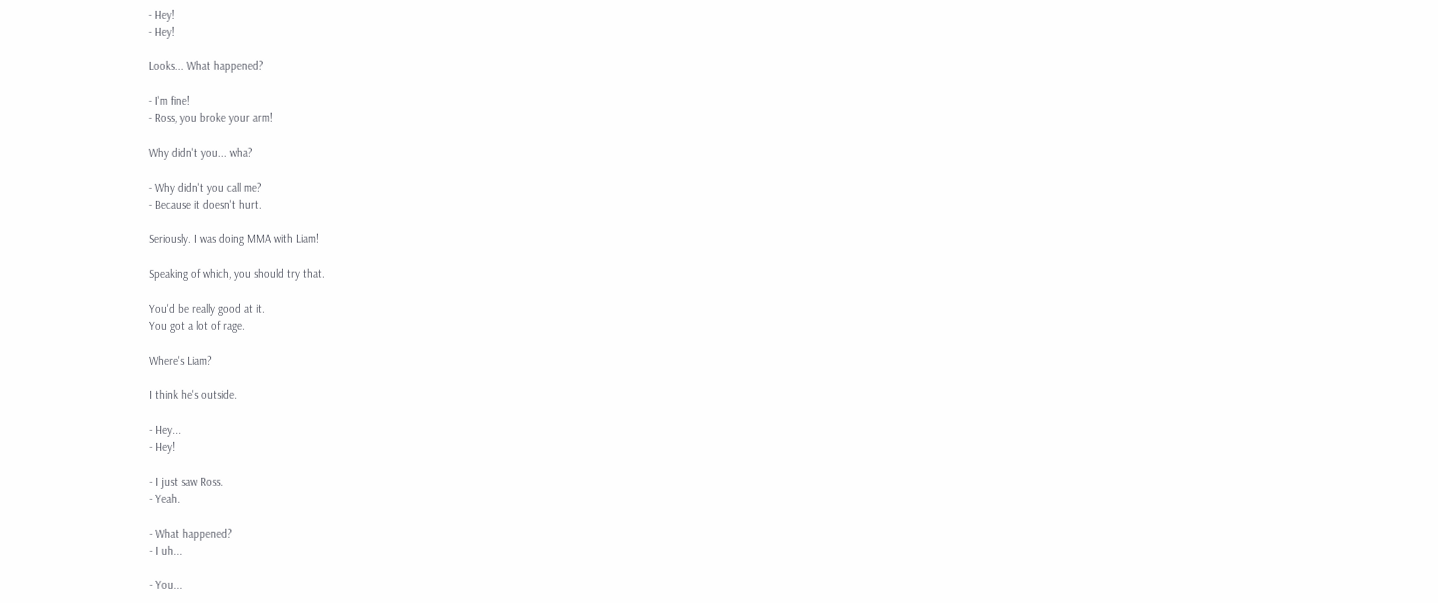- Hey!
- Hey!

Looks... What happened?

- I'm fine!
- Ross, you broke your arm!

Why didn't you... wha?

- Why didn't you call me?
- Because it doesn't hurt.

Seriously. I was doing MMA with Liam!

Speaking of which, you should try that.

You'd be really good at it.
You got a lot of rage.

Where's Liam?

I think he's outside.

- Hey...
- Hey!

- I just saw Ross.
- Yeah.

- What happened?
- I uh...

- You...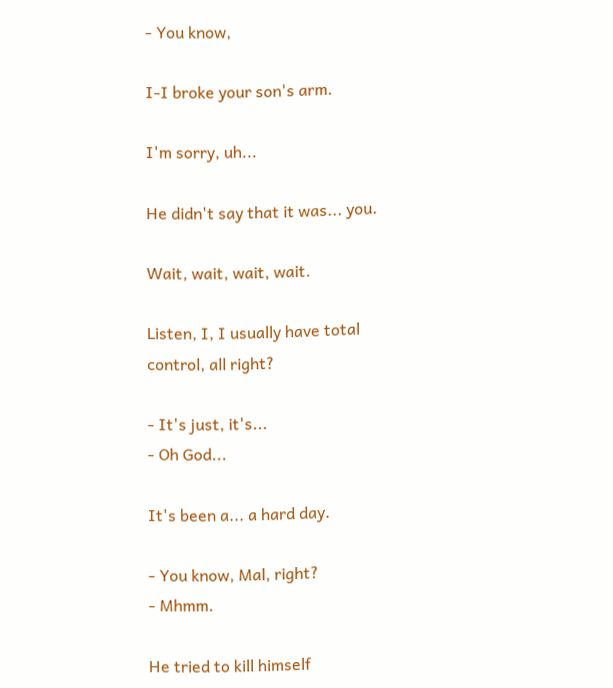- You know,

I-I broke your son's arm.

I'm sorry, uh...

He didn't say that it was... you.

Wait, wait, wait, wait.

Listen, I, I usually have total
control, all right?

- It's just, it's...
- Oh God...

It's been a... a hard day.

- You know, Mal, right?
- Mhmm.

He tried to kill himself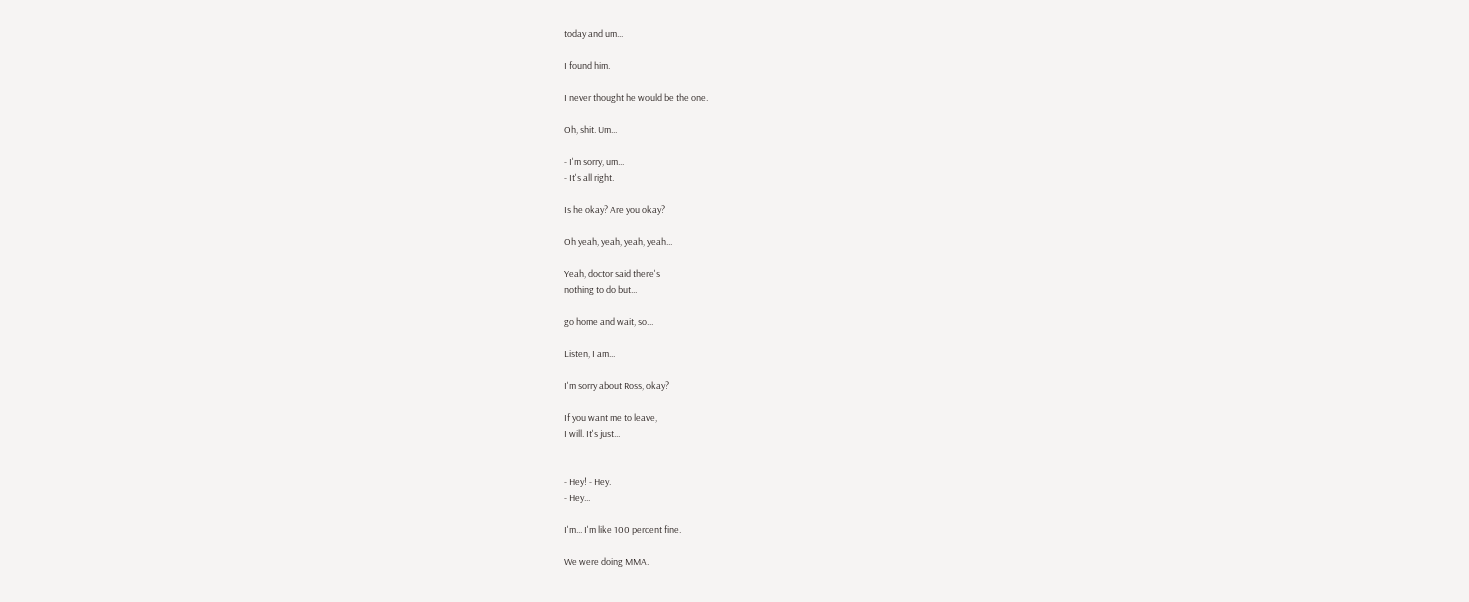today and um...

I found him.

I never thought he would be the one.

Oh, shit. Um...

- I'm sorry, um...
- It's all right.

Is he okay? Are you okay?

Oh yeah, yeah, yeah, yeah...

Yeah, doctor said there's
nothing to do but...

go home and wait, so...

Listen, I am...

I'm sorry about Ross, okay?

If you want me to leave,
I will. It's just...


- Hey! - Hey.
- Hey...

I'm... I'm like 100 percent fine.

We were doing MMA.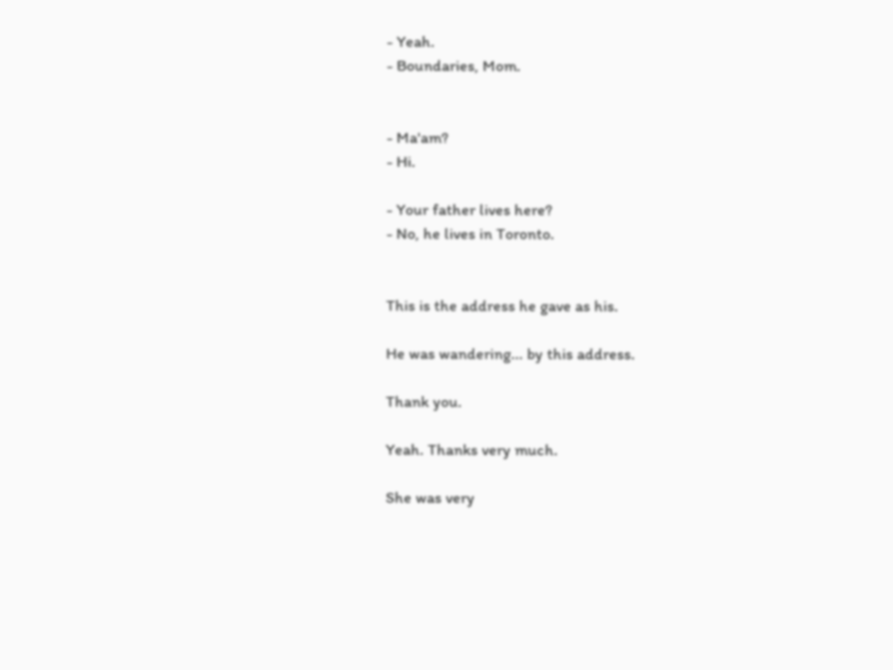- Yeah.
- Boundaries, Mom.


- Ma'am?
- Hi.

- Your father lives here?
- No, he lives in Toronto.


This is the address he gave as his.

He was wandering... by this address.

Thank you.

Yeah. Thanks very much.

She was very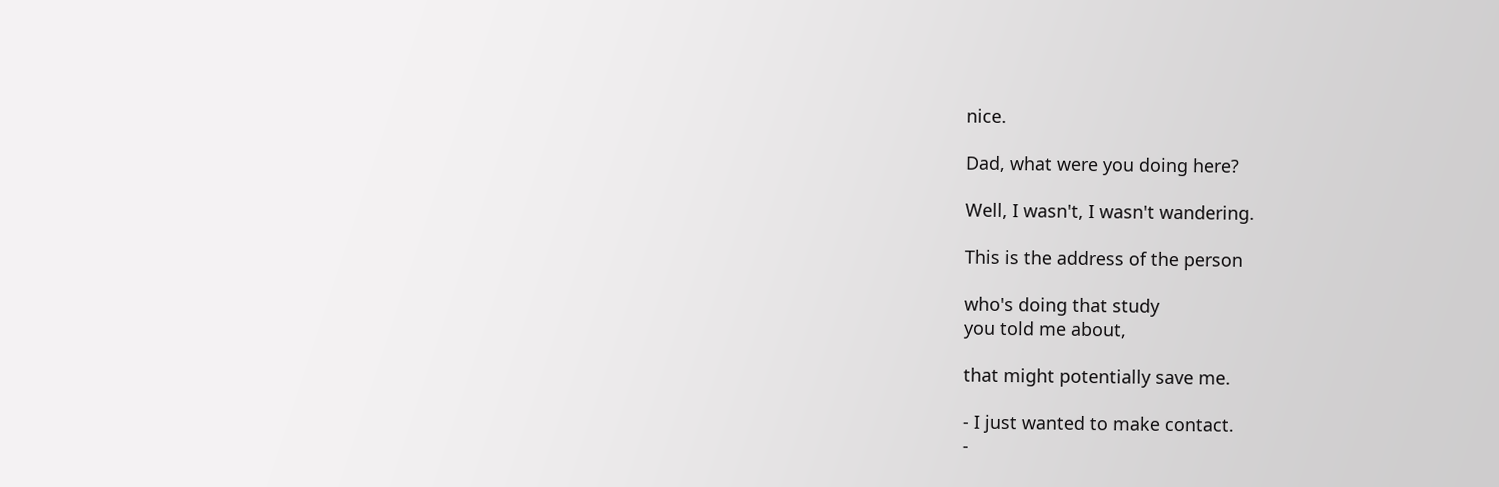nice.

Dad, what were you doing here?

Well, I wasn't, I wasn't wandering.

This is the address of the person

who's doing that study
you told me about,

that might potentially save me.

- I just wanted to make contact.
-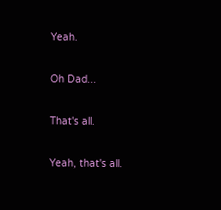Yeah.

Oh Dad...

That's all.

Yeah, that's all.